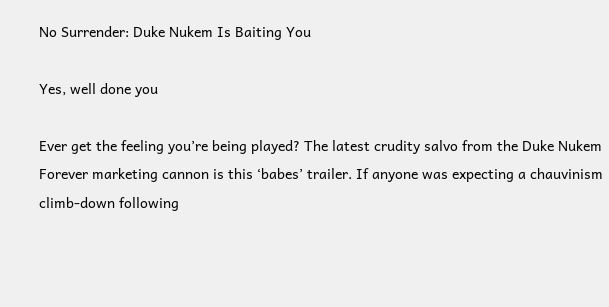No Surrender: Duke Nukem Is Baiting You

Yes, well done you

Ever get the feeling you’re being played? The latest crudity salvo from the Duke Nukem Forever marketing cannon is this ‘babes’ trailer. If anyone was expecting a chauvinism climb-down following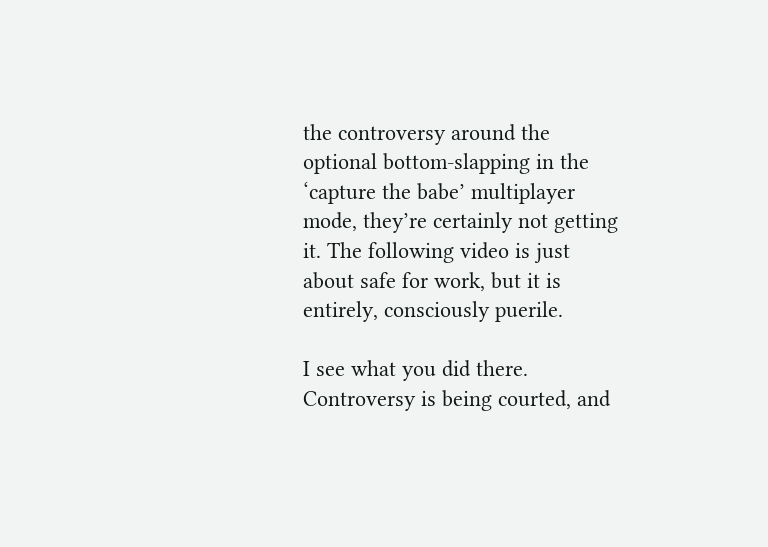the controversy around the optional bottom-slapping in the ‘capture the babe’ multiplayer mode, they’re certainly not getting it. The following video is just about safe for work, but it is entirely, consciously puerile.

I see what you did there. Controversy is being courted, and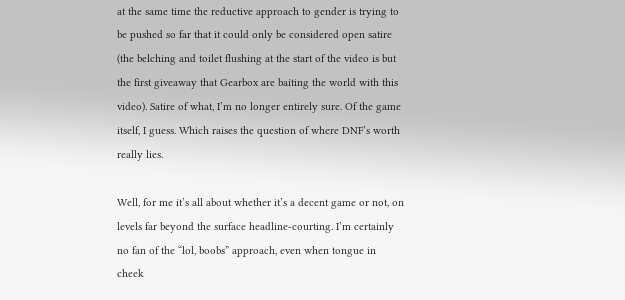at the same time the reductive approach to gender is trying to be pushed so far that it could only be considered open satire (the belching and toilet flushing at the start of the video is but the first giveaway that Gearbox are baiting the world with this video). Satire of what, I’m no longer entirely sure. Of the game itself, I guess. Which raises the question of where DNF’s worth really lies.

Well, for me it’s all about whether it’s a decent game or not, on levels far beyond the surface headline-courting. I’m certainly no fan of the “lol, boobs” approach, even when tongue in cheek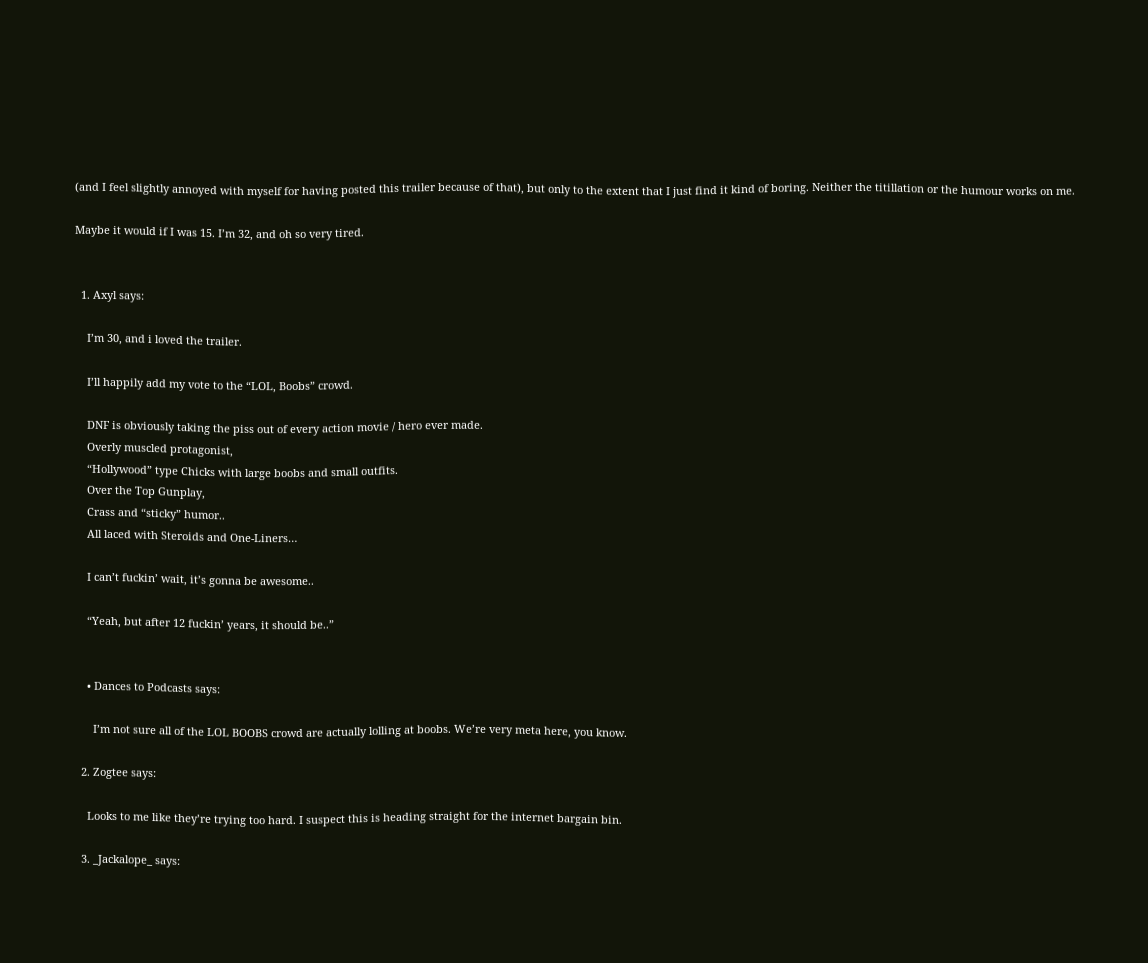(and I feel slightly annoyed with myself for having posted this trailer because of that), but only to the extent that I just find it kind of boring. Neither the titillation or the humour works on me.

Maybe it would if I was 15. I’m 32, and oh so very tired.


  1. Axyl says:

    I’m 30, and i loved the trailer.

    I’ll happily add my vote to the “LOL, Boobs” crowd.

    DNF is obviously taking the piss out of every action movie / hero ever made.
    Overly muscled protagonist,
    “Hollywood” type Chicks with large boobs and small outfits.
    Over the Top Gunplay,
    Crass and “sticky” humor..
    All laced with Steroids and One-Liners…

    I can’t fuckin’ wait, it’s gonna be awesome..

    “Yeah, but after 12 fuckin’ years, it should be..”


    • Dances to Podcasts says:

      I’m not sure all of the LOL BOOBS crowd are actually lolling at boobs. We’re very meta here, you know.

  2. Zogtee says:

    Looks to me like they’re trying too hard. I suspect this is heading straight for the internet bargain bin.

  3. _Jackalope_ says: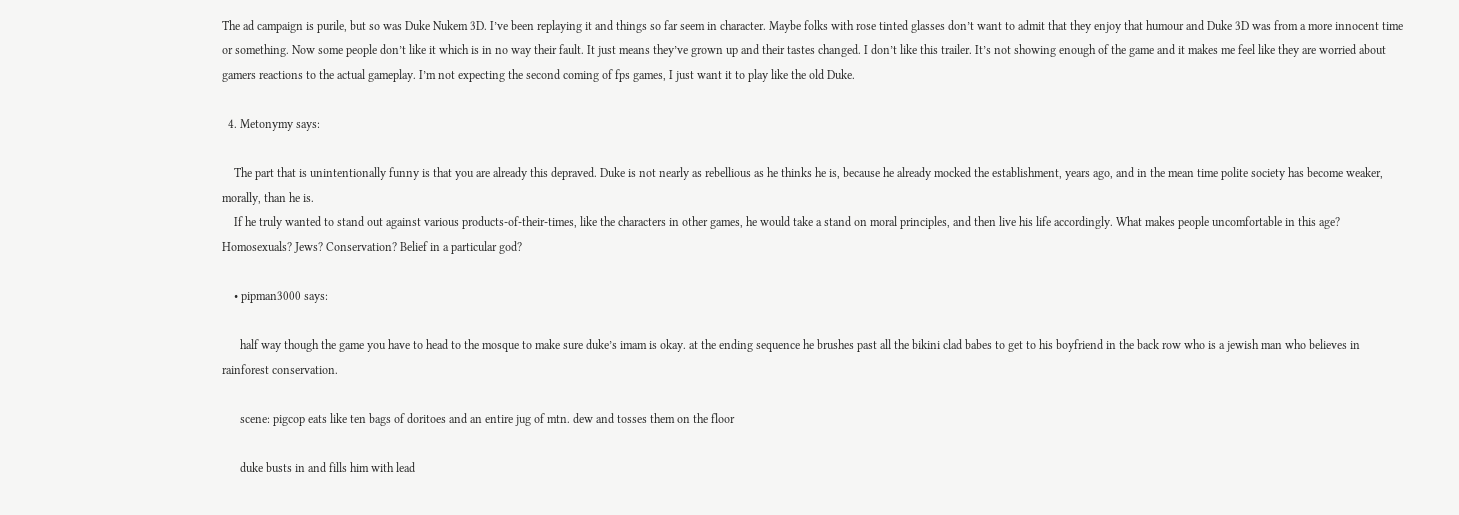The ad campaign is purile, but so was Duke Nukem 3D. I’ve been replaying it and things so far seem in character. Maybe folks with rose tinted glasses don’t want to admit that they enjoy that humour and Duke 3D was from a more innocent time or something. Now some people don’t like it which is in no way their fault. It just means they’ve grown up and their tastes changed. I don’t like this trailer. It’s not showing enough of the game and it makes me feel like they are worried about gamers reactions to the actual gameplay. I’m not expecting the second coming of fps games, I just want it to play like the old Duke.

  4. Metonymy says:

    The part that is unintentionally funny is that you are already this depraved. Duke is not nearly as rebellious as he thinks he is, because he already mocked the establishment, years ago, and in the mean time polite society has become weaker, morally, than he is.
    If he truly wanted to stand out against various products-of-their-times, like the characters in other games, he would take a stand on moral principles, and then live his life accordingly. What makes people uncomfortable in this age? Homosexuals? Jews? Conservation? Belief in a particular god?

    • pipman3000 says:

      half way though the game you have to head to the mosque to make sure duke’s imam is okay. at the ending sequence he brushes past all the bikini clad babes to get to his boyfriend in the back row who is a jewish man who believes in rainforest conservation.

      scene: pigcop eats like ten bags of doritoes and an entire jug of mtn. dew and tosses them on the floor

      duke busts in and fills him with lead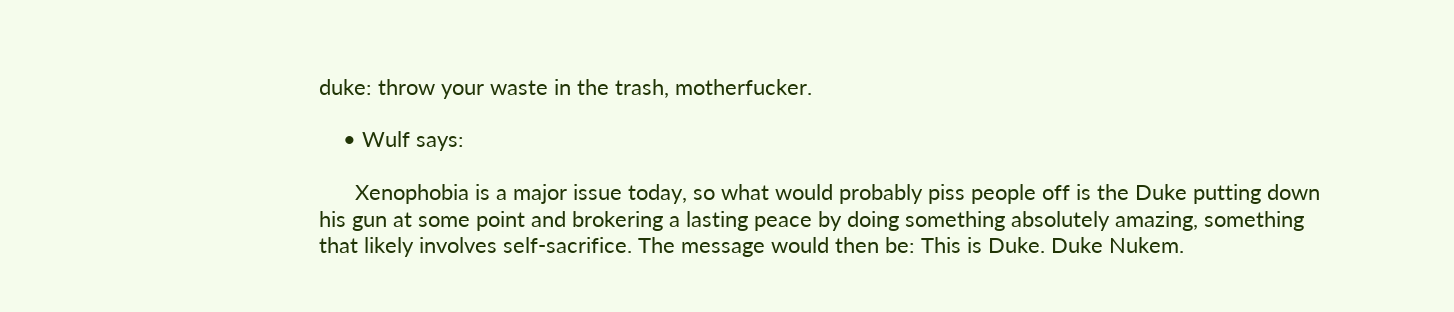duke: throw your waste in the trash, motherfucker.

    • Wulf says:

      Xenophobia is a major issue today, so what would probably piss people off is the Duke putting down his gun at some point and brokering a lasting peace by doing something absolutely amazing, something that likely involves self-sacrifice. The message would then be: This is Duke. Duke Nukem.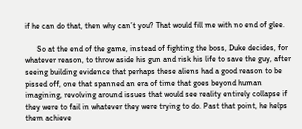if he can do that, then why can’t you? That would fill me with no end of glee.

      So at the end of the game, instead of fighting the boss, Duke decides, for whatever reason, to throw aside his gun and risk his life to save the guy, after seeing building evidence that perhaps these aliens had a good reason to be pissed off, one that spanned an era of time that goes beyond human imagining, revolving around issues that would see reality entirely collapse if they were to fail in whatever they were trying to do. Past that point, he helps them achieve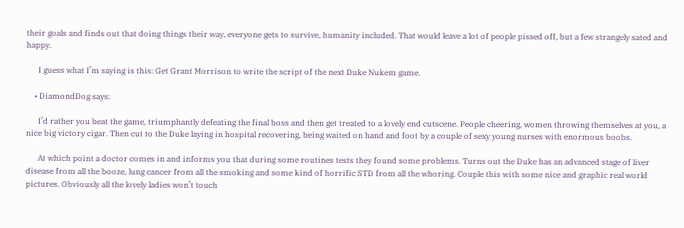their goals and finds out that doing things their way, everyone gets to survive, humanity included. That would leave a lot of people pissed off, but a few strangely sated and happy.

      I guess what I’m saying is this: Get Grant Morrison to write the script of the next Duke Nukem game.

    • DiamondDog says:

      I’d rather you beat the game, triumphantly defeating the final boss and then get treated to a lovely end cutscene. People cheering, women throwing themselves at you, a nice big victory cigar. Then cut to the Duke laying in hospital recovering, being waited on hand and foot by a couple of sexy young nurses with enormous boobs.

      At which point a doctor comes in and informs you that during some routines tests they found some problems. Turns out the Duke has an advanced stage of liver disease from all the booze, lung cancer from all the smoking and some kind of horrific STD from all the whoring. Couple this with some nice and graphic real world pictures. Obviously all the lovely ladies won’t touch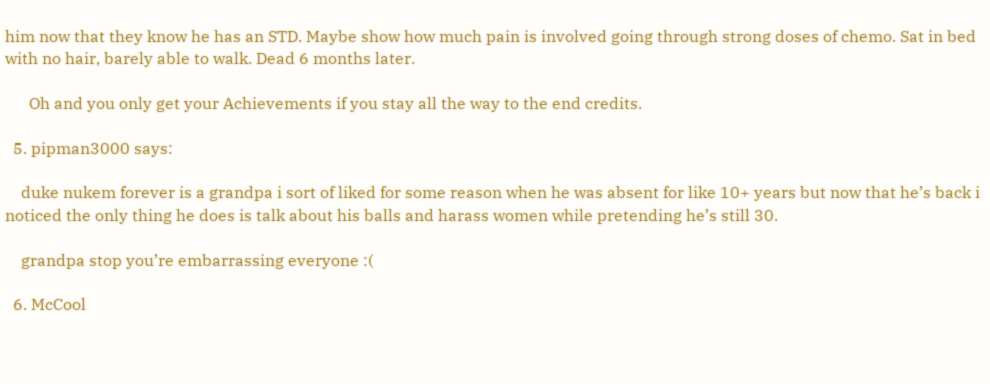him now that they know he has an STD. Maybe show how much pain is involved going through strong doses of chemo. Sat in bed with no hair, barely able to walk. Dead 6 months later.

      Oh and you only get your Achievements if you stay all the way to the end credits.

  5. pipman3000 says:

    duke nukem forever is a grandpa i sort of liked for some reason when he was absent for like 10+ years but now that he’s back i noticed the only thing he does is talk about his balls and harass women while pretending he’s still 30.

    grandpa stop you’re embarrassing everyone :(

  6. McCool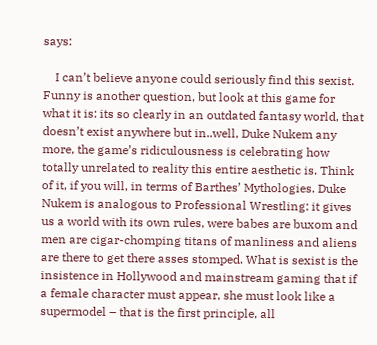says:

    I can’t believe anyone could seriously find this sexist. Funny is another question, but look at this game for what it is: its so clearly in an outdated fantasy world, that doesn’t exist anywhere but in..well, Duke Nukem any more, the game’s ridiculousness is celebrating how totally unrelated to reality this entire aesthetic is. Think of it, if you will, in terms of Barthes’ Mythologies. Duke Nukem is analogous to Professional Wrestling: it gives us a world with its own rules, were babes are buxom and men are cigar-chomping titans of manliness and aliens are there to get there asses stomped. What is sexist is the insistence in Hollywood and mainstream gaming that if a female character must appear, she must look like a supermodel – that is the first principle, all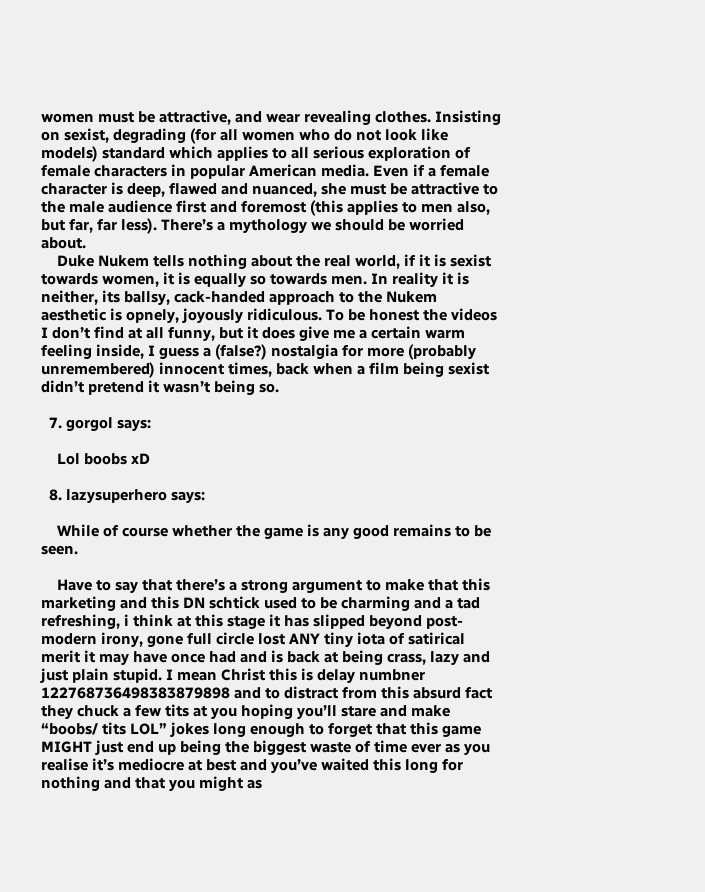women must be attractive, and wear revealing clothes. Insisting on sexist, degrading (for all women who do not look like models) standard which applies to all serious exploration of female characters in popular American media. Even if a female character is deep, flawed and nuanced, she must be attractive to the male audience first and foremost (this applies to men also, but far, far less). There’s a mythology we should be worried about.
    Duke Nukem tells nothing about the real world, if it is sexist towards women, it is equally so towards men. In reality it is neither, its ballsy, cack-handed approach to the Nukem aesthetic is opnely, joyously ridiculous. To be honest the videos I don’t find at all funny, but it does give me a certain warm feeling inside, I guess a (false?) nostalgia for more (probably unremembered) innocent times, back when a film being sexist didn’t pretend it wasn’t being so.

  7. gorgol says:

    Lol boobs xD

  8. lazysuperhero says:

    While of course whether the game is any good remains to be seen.

    Have to say that there’s a strong argument to make that this marketing and this DN schtick used to be charming and a tad refreshing, i think at this stage it has slipped beyond post-modern irony, gone full circle lost ANY tiny iota of satirical merit it may have once had and is back at being crass, lazy and just plain stupid. I mean Christ this is delay numbner 122768736498383879898 and to distract from this absurd fact they chuck a few tits at you hoping you’ll stare and make “boobs/ tits LOL” jokes long enough to forget that this game MIGHT just end up being the biggest waste of time ever as you realise it’s mediocre at best and you’ve waited this long for nothing and that you might as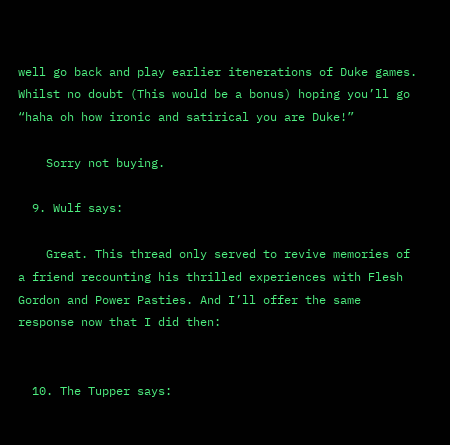well go back and play earlier itenerations of Duke games. Whilst no doubt (This would be a bonus) hoping you’ll go “haha oh how ironic and satirical you are Duke!”

    Sorry not buying.

  9. Wulf says:

    Great. This thread only served to revive memories of a friend recounting his thrilled experiences with Flesh Gordon and Power Pasties. And I’ll offer the same response now that I did then:


  10. The Tupper says: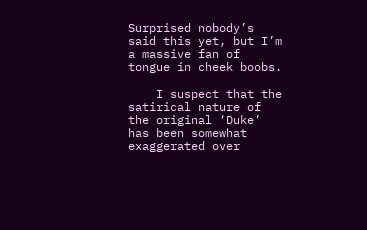Surprised nobody’s said this yet, but I’m a massive fan of tongue in cheek boobs.

    I suspect that the satirical nature of the original ‘Duke’ has been somewhat exaggerated over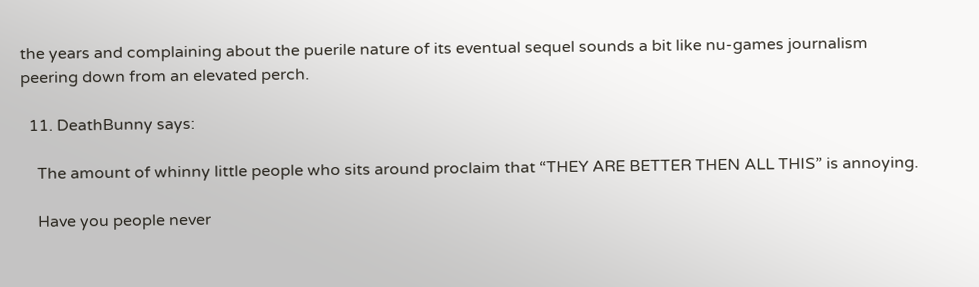the years and complaining about the puerile nature of its eventual sequel sounds a bit like nu-games journalism peering down from an elevated perch.

  11. DeathBunny says:

    The amount of whinny little people who sits around proclaim that “THEY ARE BETTER THEN ALL THIS” is annoying.

    Have you people never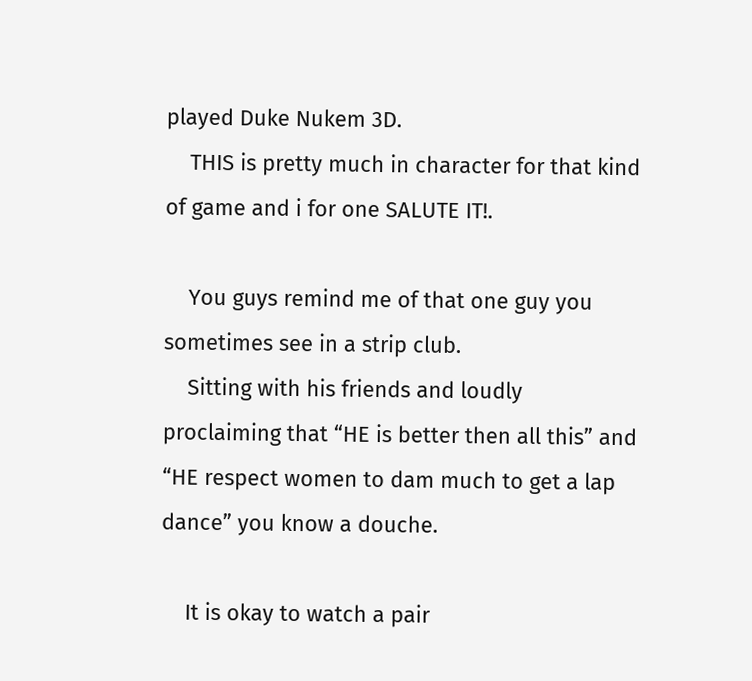played Duke Nukem 3D.
    THIS is pretty much in character for that kind of game and i for one SALUTE IT!.

    You guys remind me of that one guy you sometimes see in a strip club.
    Sitting with his friends and loudly proclaiming that “HE is better then all this” and “HE respect women to dam much to get a lap dance” you know a douche.

    It is okay to watch a pair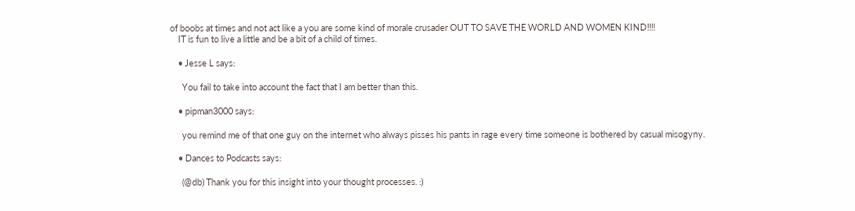of boobs at times and not act like a you are some kind of morale crusader OUT TO SAVE THE WORLD AND WOMEN KIND!!!!
    IT is fun to live a little and be a bit of a child of times.

    • Jesse L says:

      You fail to take into account the fact that I am better than this.

    • pipman3000 says:

      you remind me of that one guy on the internet who always pisses his pants in rage every time someone is bothered by casual misogyny.

    • Dances to Podcasts says:

      (@db) Thank you for this insight into your thought processes. :)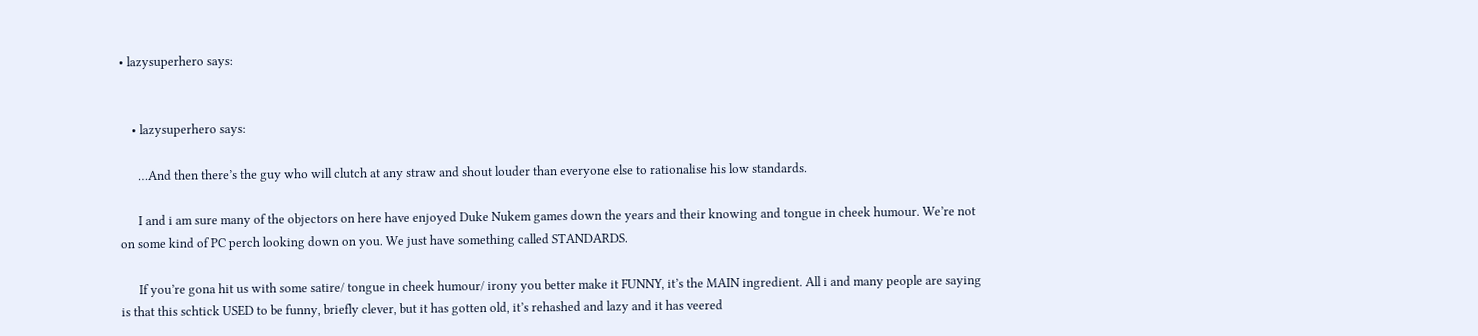• lazysuperhero says:


    • lazysuperhero says:

      …And then there’s the guy who will clutch at any straw and shout louder than everyone else to rationalise his low standards.

      I and i am sure many of the objectors on here have enjoyed Duke Nukem games down the years and their knowing and tongue in cheek humour. We’re not on some kind of PC perch looking down on you. We just have something called STANDARDS.

      If you’re gona hit us with some satire/ tongue in cheek humour/ irony you better make it FUNNY, it’s the MAIN ingredient. All i and many people are saying is that this schtick USED to be funny, briefly clever, but it has gotten old, it’s rehashed and lazy and it has veered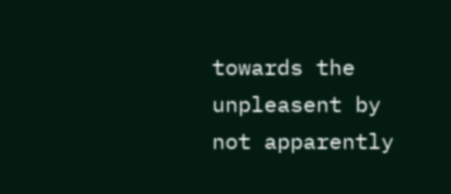towards the unpleasent by not apparently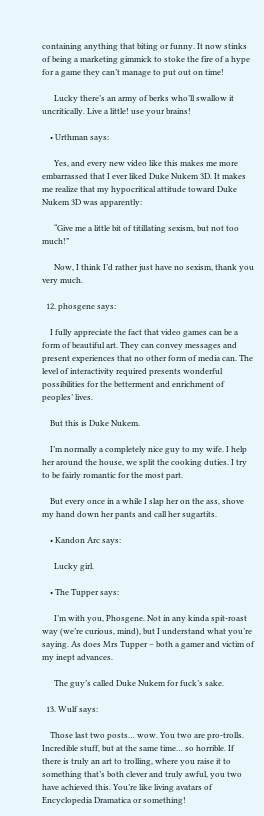containing anything that biting or funny. It now stinks of being a marketing gimmick to stoke the fire of a hype for a game they can’t manage to put out on time!

      Lucky there’s an army of berks who’ll swallow it uncritically. Live a little! use your brains!

    • Urthman says:

      Yes, and every new video like this makes me more embarrassed that I ever liked Duke Nukem 3D. It makes me realize that my hypocritical attitude toward Duke Nukem 3D was apparently:

      “Give me a little bit of titillating sexism, but not too much!”

      Now, I think I’d rather just have no sexism, thank you very much.

  12. phosgene says:

    I fully appreciate the fact that video games can be a form of beautiful art. They can convey messages and present experiences that no other form of media can. The level of interactivity required presents wonderful possibilities for the betterment and enrichment of peoples’ lives.

    But this is Duke Nukem.

    I’m normally a completely nice guy to my wife. I help her around the house, we split the cooking duties. I try to be fairly romantic for the most part.

    But every once in a while I slap her on the ass, shove my hand down her pants and call her sugartits.

    • Kandon Arc says:

      Lucky girl.

    • The Tupper says:

      I’m with you, Phosgene. Not in any kinda spit-roast way (we’re curious, mind), but I understand what you’re saying. As does Mrs Tupper – both a gamer and victim of my inept advances.

      The guy’s called Duke Nukem for fuck’s sake.

  13. Wulf says:

    Those last two posts… wow. You two are pro-trolls. Incredible stuff, but at the same time… so horrible. If there is truly an art to trolling, where you raise it to something that’s both clever and truly awful, you two have achieved this. You’re like living avatars of Encyclopedia Dramatica or something!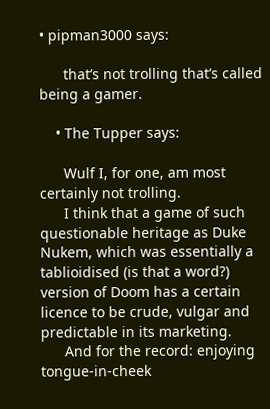• pipman3000 says:

      that’s not trolling that’s called being a gamer.

    • The Tupper says:

      Wulf I, for one, am most certainly not trolling.
      I think that a game of such questionable heritage as Duke Nukem, which was essentially a tablioidised (is that a word?) version of Doom has a certain licence to be crude, vulgar and predictable in its marketing.
      And for the record: enjoying tongue-in-cheek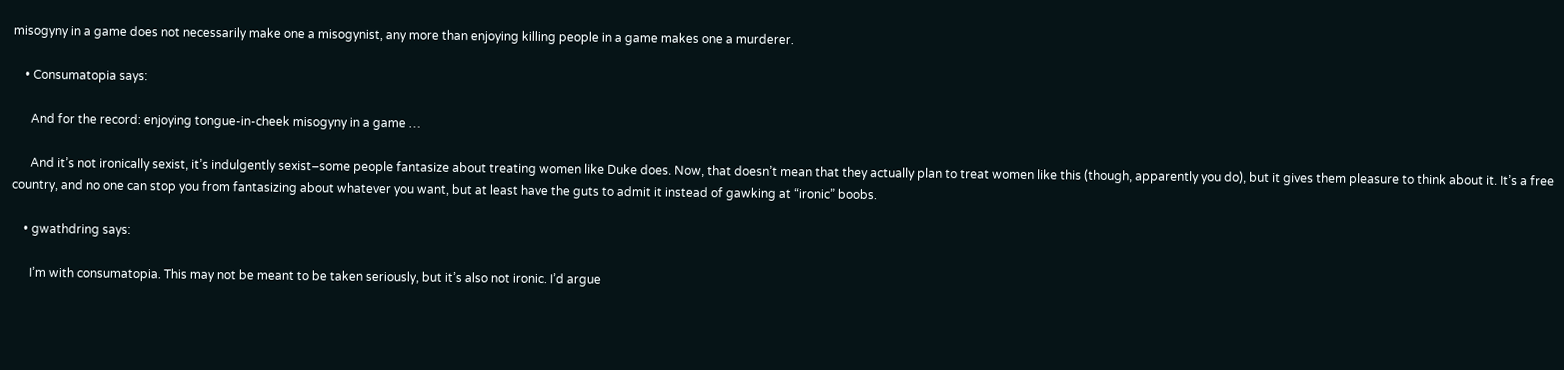misogyny in a game does not necessarily make one a misogynist, any more than enjoying killing people in a game makes one a murderer.

    • Consumatopia says:

      And for the record: enjoying tongue-in-cheek misogyny in a game …

      And it’s not ironically sexist, it’s indulgently sexist–some people fantasize about treating women like Duke does. Now, that doesn’t mean that they actually plan to treat women like this (though, apparently you do), but it gives them pleasure to think about it. It’s a free country, and no one can stop you from fantasizing about whatever you want, but at least have the guts to admit it instead of gawking at “ironic” boobs.

    • gwathdring says:

      I’m with consumatopia. This may not be meant to be taken seriously, but it’s also not ironic. I’d argue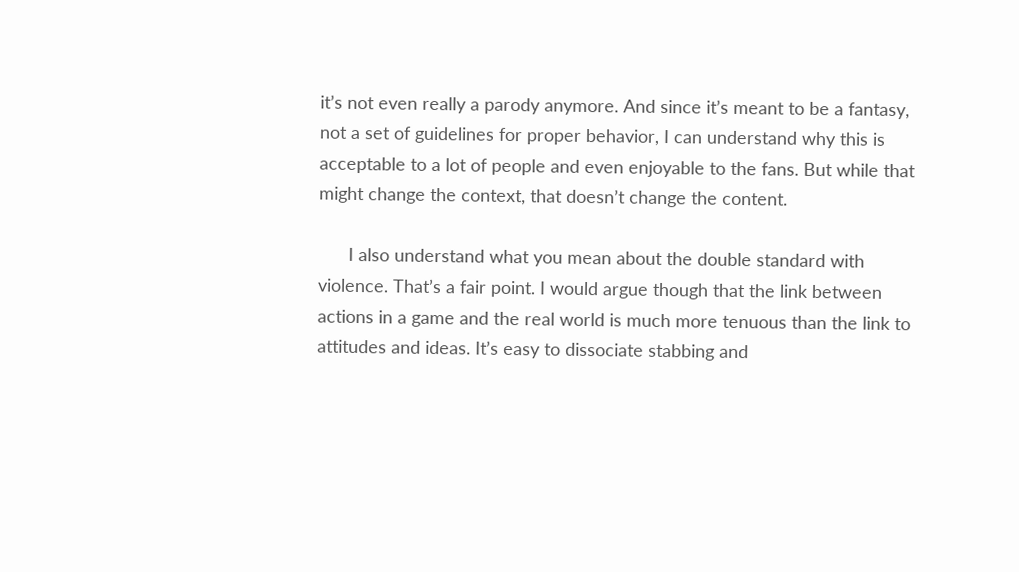it’s not even really a parody anymore. And since it’s meant to be a fantasy, not a set of guidelines for proper behavior, I can understand why this is acceptable to a lot of people and even enjoyable to the fans. But while that might change the context, that doesn’t change the content.

      I also understand what you mean about the double standard with violence. That’s a fair point. I would argue though that the link between actions in a game and the real world is much more tenuous than the link to attitudes and ideas. It’s easy to dissociate stabbing and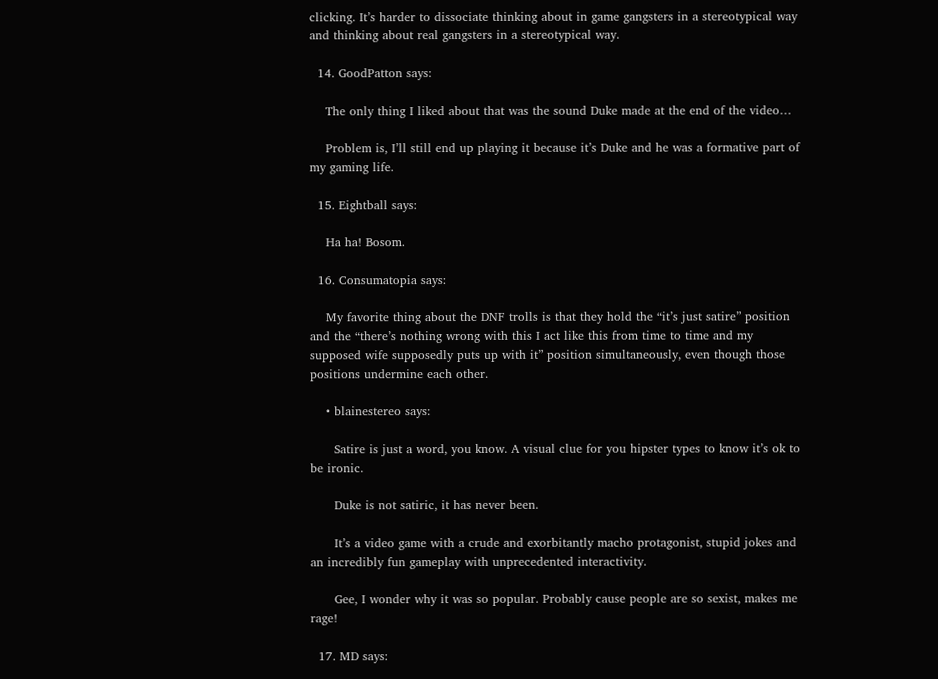clicking. It’s harder to dissociate thinking about in game gangsters in a stereotypical way and thinking about real gangsters in a stereotypical way.

  14. GoodPatton says:

    The only thing I liked about that was the sound Duke made at the end of the video…

    Problem is, I’ll still end up playing it because it’s Duke and he was a formative part of my gaming life.

  15. Eightball says:

    Ha ha! Bosom.

  16. Consumatopia says:

    My favorite thing about the DNF trolls is that they hold the “it’s just satire” position and the “there’s nothing wrong with this I act like this from time to time and my supposed wife supposedly puts up with it” position simultaneously, even though those positions undermine each other.

    • blainestereo says:

      Satire is just a word, you know. A visual clue for you hipster types to know it’s ok to be ironic.

      Duke is not satiric, it has never been.

      It’s a video game with a crude and exorbitantly macho protagonist, stupid jokes and an incredibly fun gameplay with unprecedented interactivity.

      Gee, I wonder why it was so popular. Probably cause people are so sexist, makes me rage!

  17. MD says: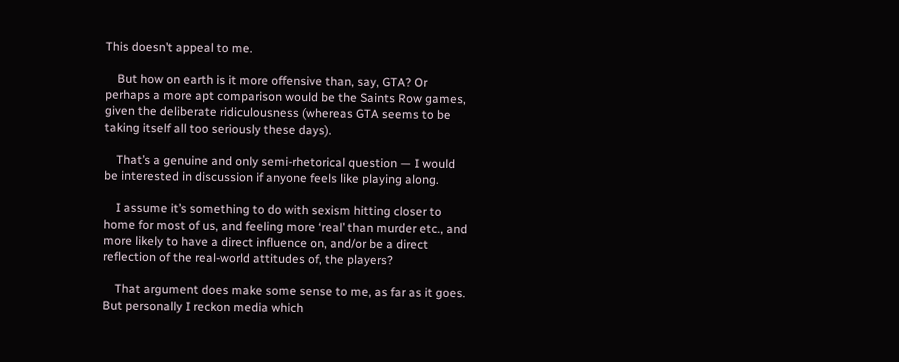This doesn’t appeal to me.

    But how on earth is it more offensive than, say, GTA? Or perhaps a more apt comparison would be the Saints Row games, given the deliberate ridiculousness (whereas GTA seems to be taking itself all too seriously these days).

    That’s a genuine and only semi-rhetorical question — I would be interested in discussion if anyone feels like playing along.

    I assume it’s something to do with sexism hitting closer to home for most of us, and feeling more ‘real’ than murder etc., and more likely to have a direct influence on, and/or be a direct reflection of the real-world attitudes of, the players?

    That argument does make some sense to me, as far as it goes. But personally I reckon media which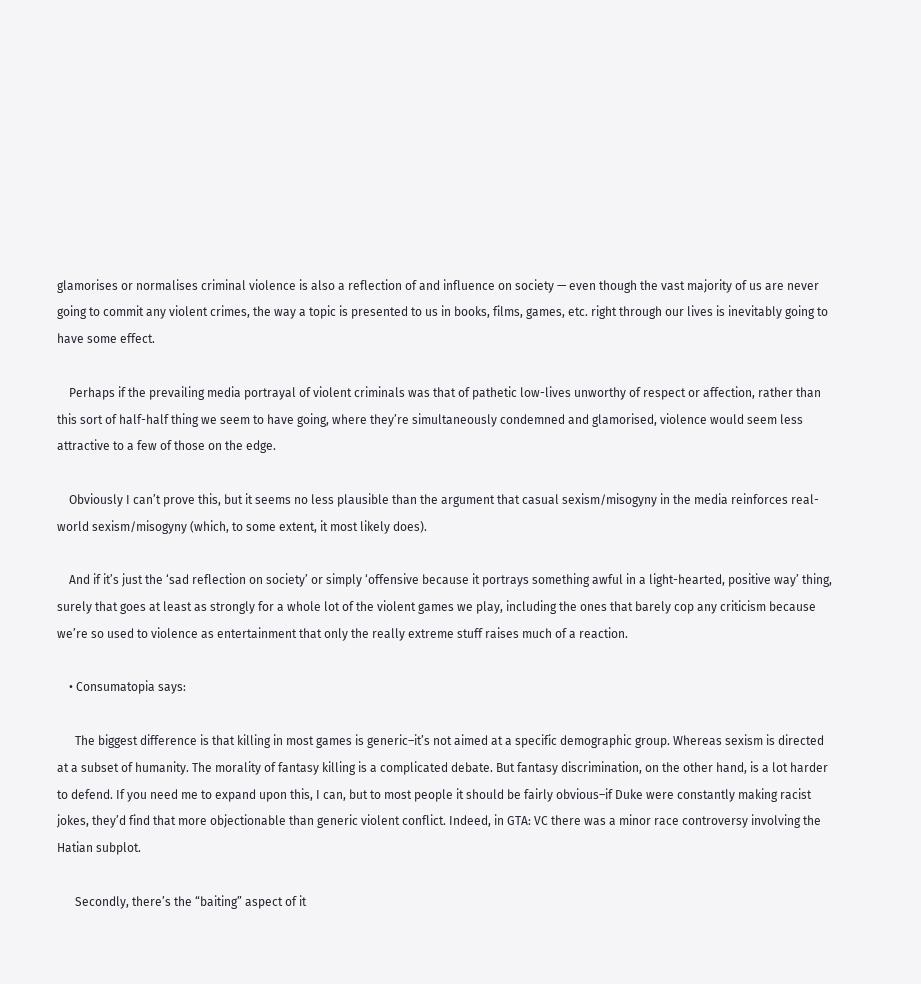glamorises or normalises criminal violence is also a reflection of and influence on society — even though the vast majority of us are never going to commit any violent crimes, the way a topic is presented to us in books, films, games, etc. right through our lives is inevitably going to have some effect.

    Perhaps if the prevailing media portrayal of violent criminals was that of pathetic low-lives unworthy of respect or affection, rather than this sort of half-half thing we seem to have going, where they’re simultaneously condemned and glamorised, violence would seem less attractive to a few of those on the edge.

    Obviously I can’t prove this, but it seems no less plausible than the argument that casual sexism/misogyny in the media reinforces real-world sexism/misogyny (which, to some extent, it most likely does).

    And if it’s just the ‘sad reflection on society’ or simply ‘offensive because it portrays something awful in a light-hearted, positive way’ thing, surely that goes at least as strongly for a whole lot of the violent games we play, including the ones that barely cop any criticism because we’re so used to violence as entertainment that only the really extreme stuff raises much of a reaction.

    • Consumatopia says:

      The biggest difference is that killing in most games is generic–it’s not aimed at a specific demographic group. Whereas sexism is directed at a subset of humanity. The morality of fantasy killing is a complicated debate. But fantasy discrimination, on the other hand, is a lot harder to defend. If you need me to expand upon this, I can, but to most people it should be fairly obvious–if Duke were constantly making racist jokes, they’d find that more objectionable than generic violent conflict. Indeed, in GTA: VC there was a minor race controversy involving the Hatian subplot.

      Secondly, there’s the “baiting” aspect of it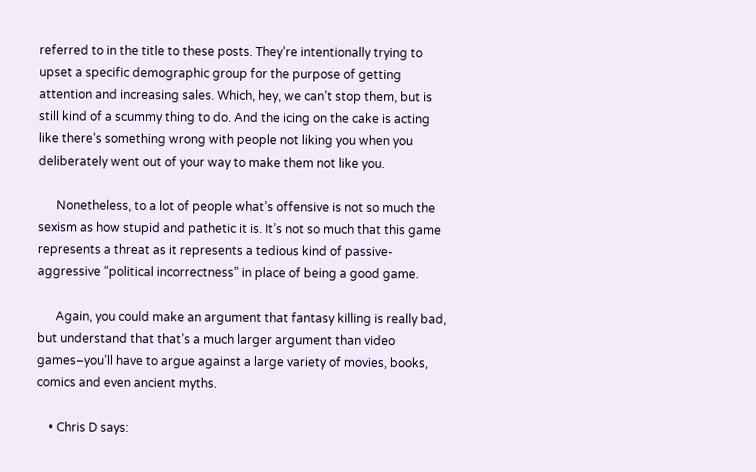referred to in the title to these posts. They’re intentionally trying to upset a specific demographic group for the purpose of getting attention and increasing sales. Which, hey, we can’t stop them, but is still kind of a scummy thing to do. And the icing on the cake is acting like there’s something wrong with people not liking you when you deliberately went out of your way to make them not like you.

      Nonetheless, to a lot of people what’s offensive is not so much the sexism as how stupid and pathetic it is. It’s not so much that this game represents a threat as it represents a tedious kind of passive-aggressive “political incorrectness” in place of being a good game.

      Again, you could make an argument that fantasy killing is really bad, but understand that that’s a much larger argument than video games–you’ll have to argue against a large variety of movies, books, comics and even ancient myths.

    • Chris D says: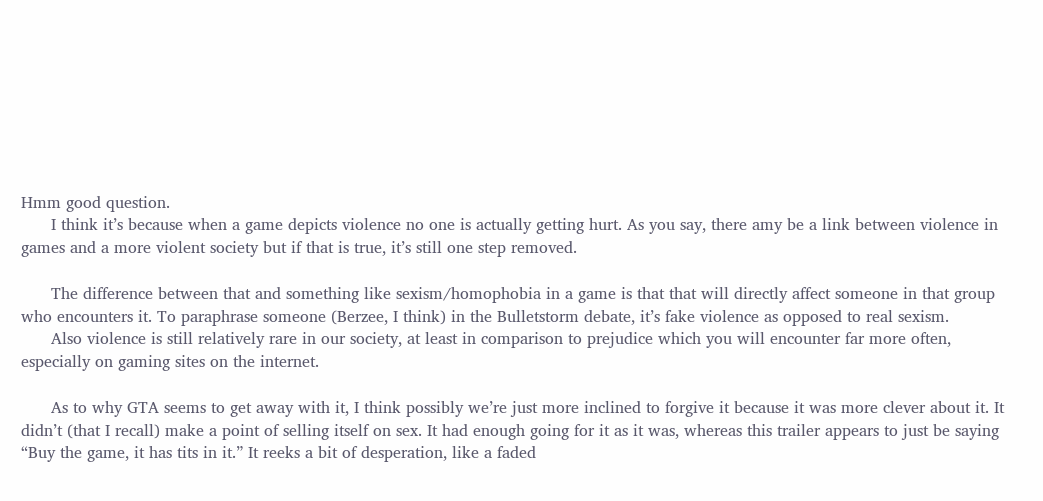Hmm good question.
      I think it’s because when a game depicts violence no one is actually getting hurt. As you say, there amy be a link between violence in games and a more violent society but if that is true, it’s still one step removed.

      The difference between that and something like sexism/homophobia in a game is that that will directly affect someone in that group who encounters it. To paraphrase someone (Berzee, I think) in the Bulletstorm debate, it’s fake violence as opposed to real sexism.
      Also violence is still relatively rare in our society, at least in comparison to prejudice which you will encounter far more often, especially on gaming sites on the internet.

      As to why GTA seems to get away with it, I think possibly we’re just more inclined to forgive it because it was more clever about it. It didn’t (that I recall) make a point of selling itself on sex. It had enough going for it as it was, whereas this trailer appears to just be saying “Buy the game, it has tits in it.” It reeks a bit of desperation, like a faded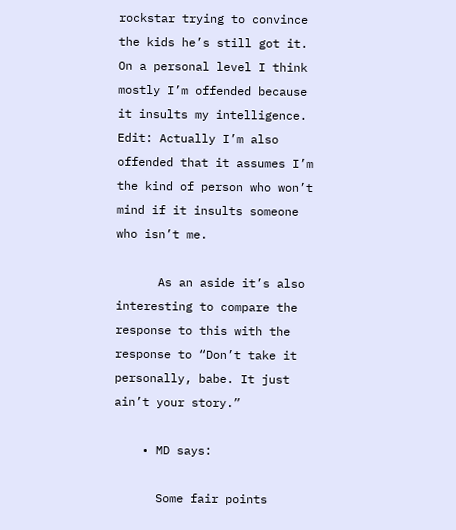rockstar trying to convince the kids he’s still got it. On a personal level I think mostly I’m offended because it insults my intelligence. Edit: Actually I’m also offended that it assumes I’m the kind of person who won’t mind if it insults someone who isn’t me.

      As an aside it’s also interesting to compare the response to this with the response to “Don’t take it personally, babe. It just ain’t your story.”

    • MD says:

      Some fair points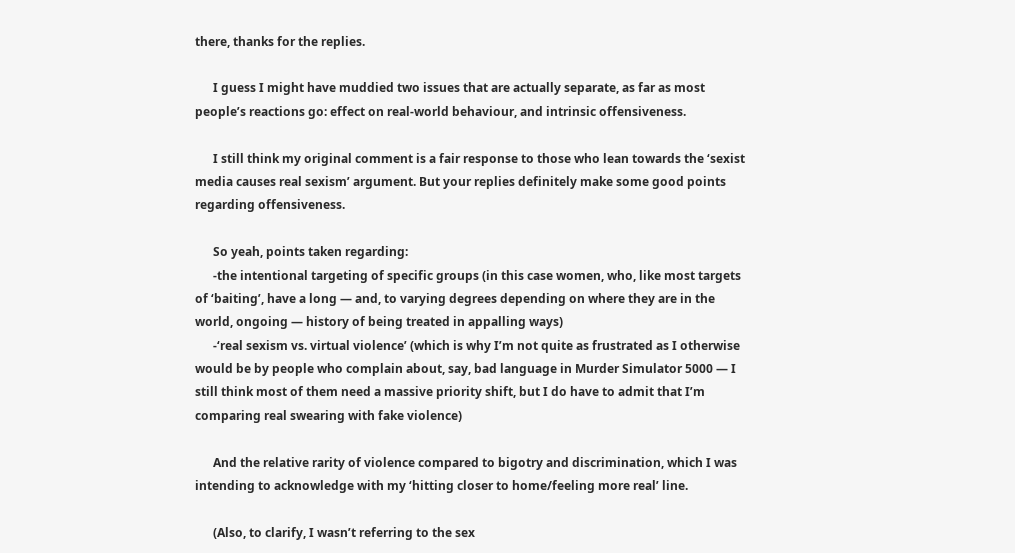there, thanks for the replies.

      I guess I might have muddied two issues that are actually separate, as far as most people’s reactions go: effect on real-world behaviour, and intrinsic offensiveness.

      I still think my original comment is a fair response to those who lean towards the ‘sexist media causes real sexism’ argument. But your replies definitely make some good points regarding offensiveness.

      So yeah, points taken regarding:
      -the intentional targeting of specific groups (in this case women, who, like most targets of ‘baiting’, have a long — and, to varying degrees depending on where they are in the world, ongoing — history of being treated in appalling ways)
      -‘real sexism vs. virtual violence’ (which is why I’m not quite as frustrated as I otherwise would be by people who complain about, say, bad language in Murder Simulator 5000 — I still think most of them need a massive priority shift, but I do have to admit that I’m comparing real swearing with fake violence)

      And the relative rarity of violence compared to bigotry and discrimination, which I was intending to acknowledge with my ‘hitting closer to home/feeling more real’ line.

      (Also, to clarify, I wasn’t referring to the sex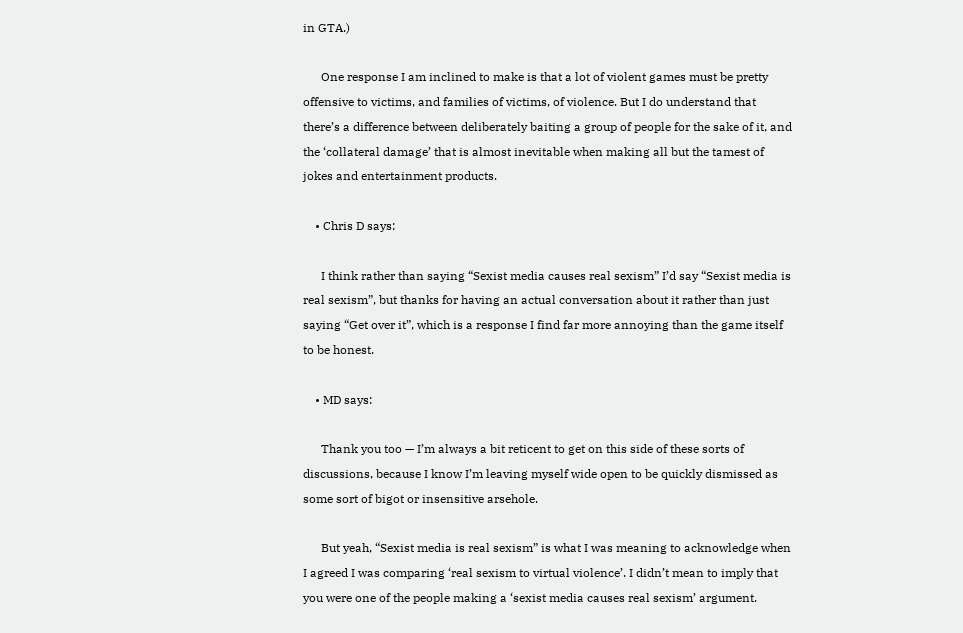in GTA.)

      One response I am inclined to make is that a lot of violent games must be pretty offensive to victims, and families of victims, of violence. But I do understand that there’s a difference between deliberately baiting a group of people for the sake of it, and the ‘collateral damage’ that is almost inevitable when making all but the tamest of jokes and entertainment products.

    • Chris D says:

      I think rather than saying “Sexist media causes real sexism” I’d say “Sexist media is real sexism”, but thanks for having an actual conversation about it rather than just saying “Get over it”, which is a response I find far more annoying than the game itself to be honest.

    • MD says:

      Thank you too — I’m always a bit reticent to get on this side of these sorts of discussions, because I know I’m leaving myself wide open to be quickly dismissed as some sort of bigot or insensitive arsehole.

      But yeah, “Sexist media is real sexism” is what I was meaning to acknowledge when I agreed I was comparing ‘real sexism to virtual violence’. I didn’t mean to imply that you were one of the people making a ‘sexist media causes real sexism’ argument.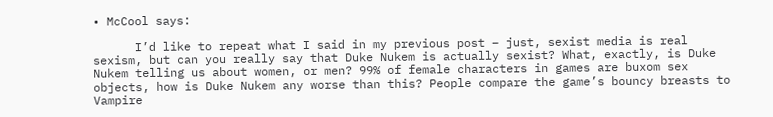• McCool says:

      I’d like to repeat what I said in my previous post – just, sexist media is real sexism, but can you really say that Duke Nukem is actually sexist? What, exactly, is Duke Nukem telling us about women, or men? 99% of female characters in games are buxom sex objects, how is Duke Nukem any worse than this? People compare the game’s bouncy breasts to Vampire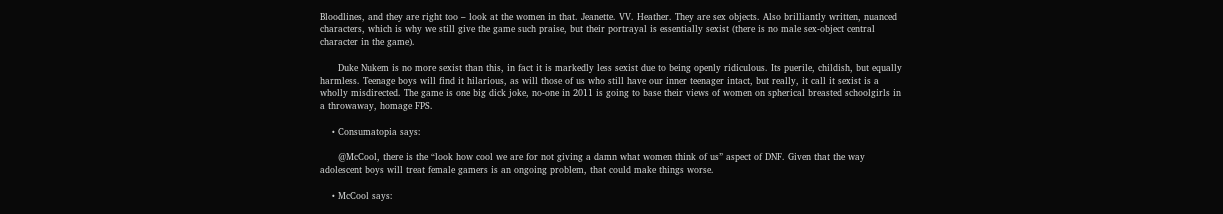Bloodlines, and they are right too – look at the women in that. Jeanette. VV. Heather. They are sex objects. Also brilliantly written, nuanced characters, which is why we still give the game such praise, but their portrayal is essentially sexist (there is no male sex-object central character in the game).

      Duke Nukem is no more sexist than this, in fact it is markedly less sexist due to being openly ridiculous. Its puerile, childish, but equally harmless. Teenage boys will find it hilarious, as will those of us who still have our inner teenager intact, but really, it call it sexist is a wholly misdirected. The game is one big dick joke, no-one in 2011 is going to base their views of women on spherical breasted schoolgirls in a throwaway, homage FPS.

    • Consumatopia says:

      @McCool, there is the “look how cool we are for not giving a damn what women think of us” aspect of DNF. Given that the way adolescent boys will treat female gamers is an ongoing problem, that could make things worse.

    • McCool says: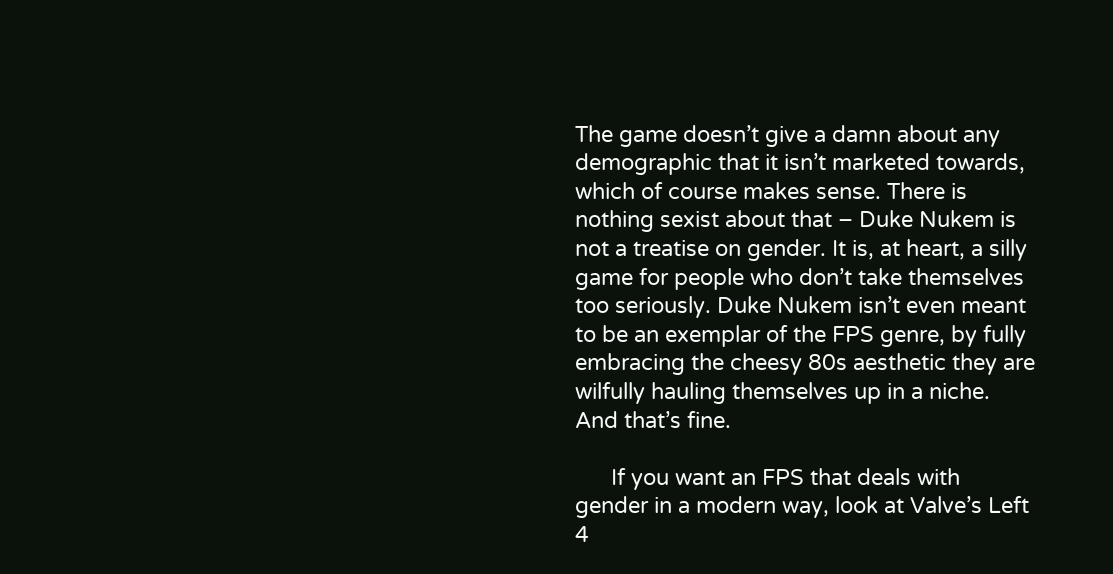The game doesn’t give a damn about any demographic that it isn’t marketed towards, which of course makes sense. There is nothing sexist about that – Duke Nukem is not a treatise on gender. It is, at heart, a silly game for people who don’t take themselves too seriously. Duke Nukem isn’t even meant to be an exemplar of the FPS genre, by fully embracing the cheesy 80s aesthetic they are wilfully hauling themselves up in a niche. And that’s fine.

      If you want an FPS that deals with gender in a modern way, look at Valve’s Left 4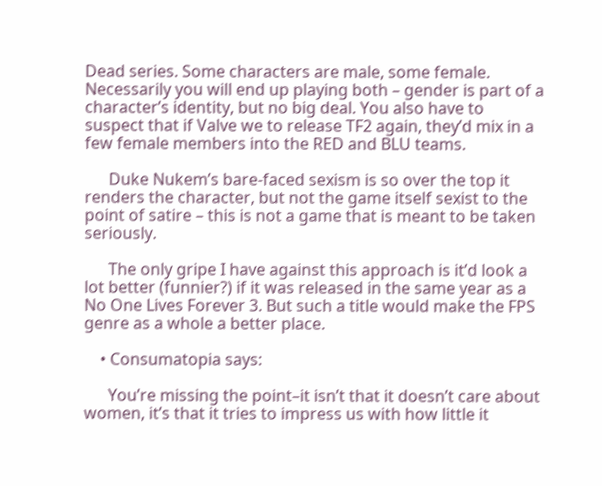Dead series. Some characters are male, some female. Necessarily you will end up playing both – gender is part of a character’s identity, but no big deal. You also have to suspect that if Valve we to release TF2 again, they’d mix in a few female members into the RED and BLU teams.

      Duke Nukem’s bare-faced sexism is so over the top it renders the character, but not the game itself sexist to the point of satire – this is not a game that is meant to be taken seriously.

      The only gripe I have against this approach is it’d look a lot better (funnier?) if it was released in the same year as a No One Lives Forever 3. But such a title would make the FPS genre as a whole a better place.

    • Consumatopia says:

      You’re missing the point–it isn’t that it doesn’t care about women, it’s that it tries to impress us with how little it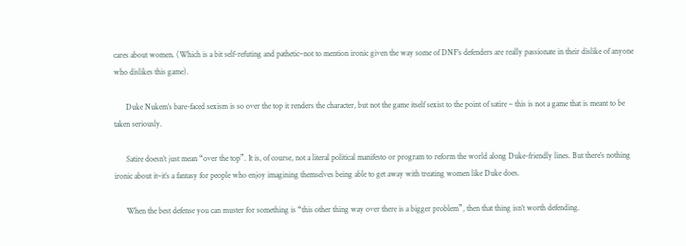cares about women. (Which is a bit self-refuting and pathetic–not to mention ironic given the way some of DNF’s defenders are really passionate in their dislike of anyone who dislikes this game).

      Duke Nukem’s bare-faced sexism is so over the top it renders the character, but not the game itself sexist to the point of satire – this is not a game that is meant to be taken seriously.

      Satire doesn’t just mean “over the top”. It is, of course, not a literal political manifesto or program to reform the world along Duke-friendly lines. But there’s nothing ironic about it–it’s a fantasy for people who enjoy imagining themselves being able to get away with treating women like Duke does.

      When the best defense you can muster for something is “this other thing way over there is a bigger problem”, then that thing isn’t worth defending.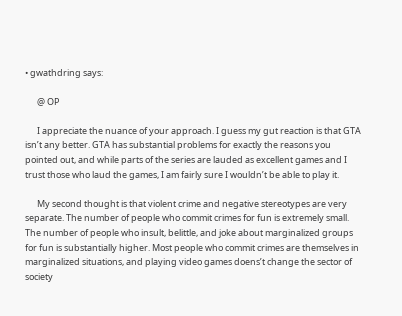• gwathdring says:

      @ OP

      I appreciate the nuance of your approach. I guess my gut reaction is that GTA isn’t any better. GTA has substantial problems for exactly the reasons you pointed out, and while parts of the series are lauded as excellent games and I trust those who laud the games, I am fairly sure I wouldn’t be able to play it.

      My second thought is that violent crime and negative stereotypes are very separate. The number of people who commit crimes for fun is extremely small. The number of people who insult, belittle, and joke about marginalized groups for fun is substantially higher. Most people who commit crimes are themselves in marginalized situations, and playing video games doens’t change the sector of society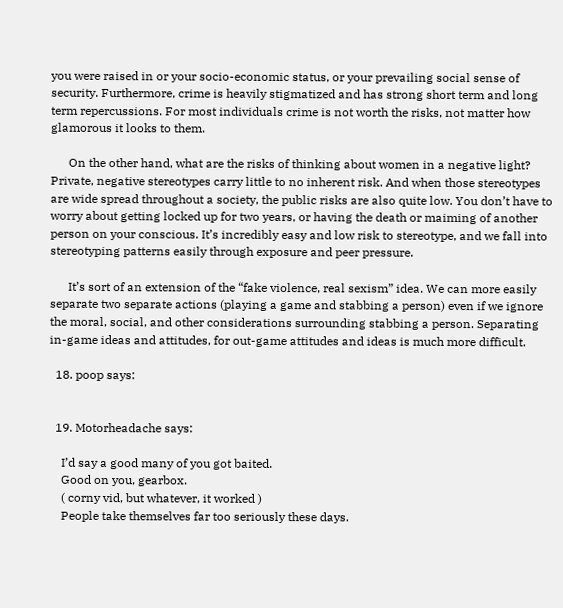you were raised in or your socio-economic status, or your prevailing social sense of security. Furthermore, crime is heavily stigmatized and has strong short term and long term repercussions. For most individuals crime is not worth the risks, not matter how glamorous it looks to them.

      On the other hand, what are the risks of thinking about women in a negative light? Private, negative stereotypes carry little to no inherent risk. And when those stereotypes are wide spread throughout a society, the public risks are also quite low. You don’t have to worry about getting locked up for two years, or having the death or maiming of another person on your conscious. It’s incredibly easy and low risk to stereotype, and we fall into stereotyping patterns easily through exposure and peer pressure.

      It’s sort of an extension of the “fake violence, real sexism” idea. We can more easily separate two separate actions (playing a game and stabbing a person) even if we ignore the moral, social, and other considerations surrounding stabbing a person. Separating in-game ideas and attitudes, for out-game attitudes and ideas is much more difficult.

  18. poop says:


  19. Motorheadache says:

    I’d say a good many of you got baited.
    Good on you, gearbox.
    ( corny vid, but whatever, it worked )
    People take themselves far too seriously these days.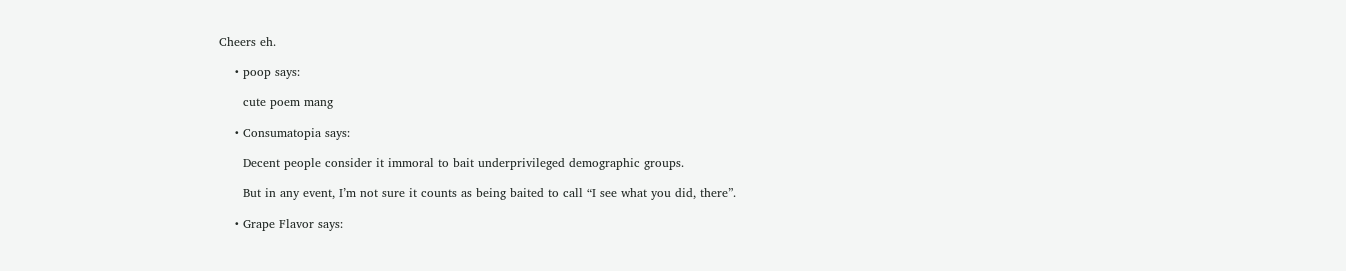Cheers eh.

    • poop says:

      cute poem mang

    • Consumatopia says:

      Decent people consider it immoral to bait underprivileged demographic groups.

      But in any event, I’m not sure it counts as being baited to call “I see what you did, there”.

    • Grape Flavor says: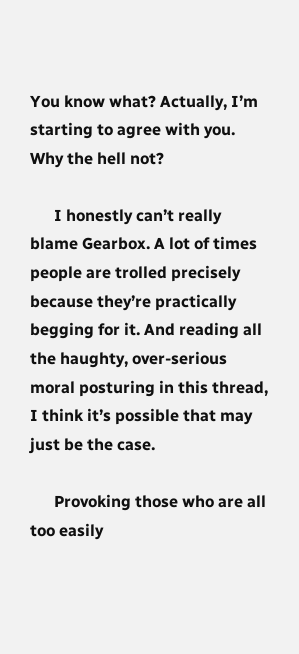You know what? Actually, I’m starting to agree with you. Why the hell not?

      I honestly can’t really blame Gearbox. A lot of times people are trolled precisely because they’re practically begging for it. And reading all the haughty, over-serious moral posturing in this thread, I think it’s possible that may just be the case.

      Provoking those who are all too easily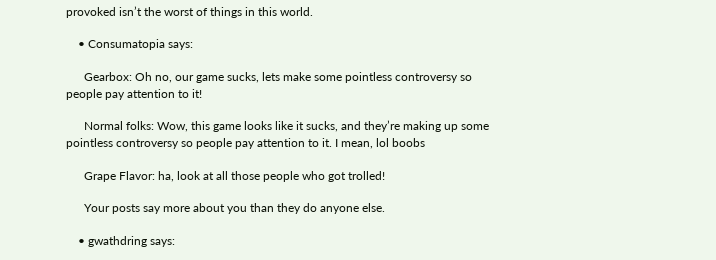provoked isn’t the worst of things in this world.

    • Consumatopia says:

      Gearbox: Oh no, our game sucks, lets make some pointless controversy so people pay attention to it!

      Normal folks: Wow, this game looks like it sucks, and they’re making up some pointless controversy so people pay attention to it. I mean, lol boobs

      Grape Flavor: ha, look at all those people who got trolled!

      Your posts say more about you than they do anyone else.

    • gwathdring says: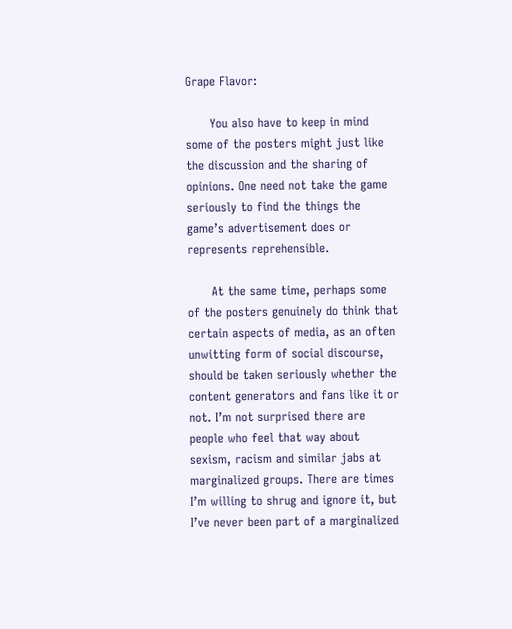Grape Flavor:

      You also have to keep in mind some of the posters might just like the discussion and the sharing of opinions. One need not take the game seriously to find the things the game’s advertisement does or represents reprehensible.

      At the same time, perhaps some of the posters genuinely do think that certain aspects of media, as an often unwitting form of social discourse, should be taken seriously whether the content generators and fans like it or not. I’m not surprised there are people who feel that way about sexism, racism and similar jabs at marginalized groups. There are times I’m willing to shrug and ignore it, but I’ve never been part of a marginalized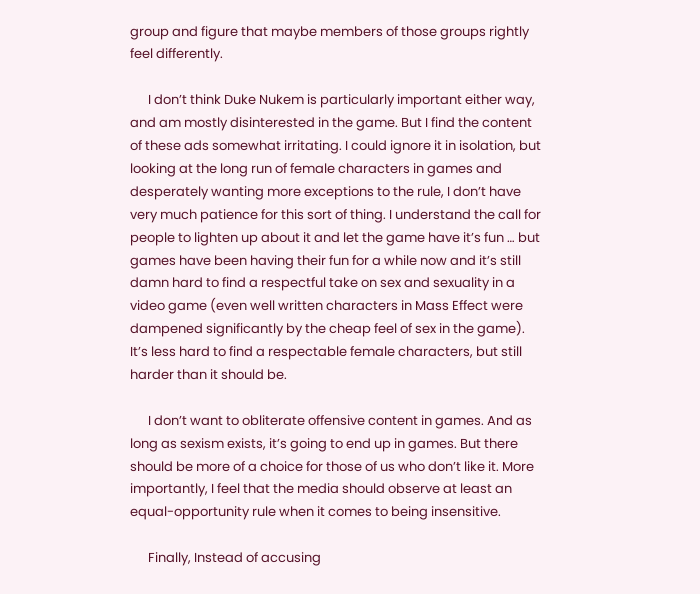group and figure that maybe members of those groups rightly feel differently.

      I don’t think Duke Nukem is particularly important either way, and am mostly disinterested in the game. But I find the content of these ads somewhat irritating. I could ignore it in isolation, but looking at the long run of female characters in games and desperately wanting more exceptions to the rule, I don’t have very much patience for this sort of thing. I understand the call for people to lighten up about it and let the game have it’s fun … but games have been having their fun for a while now and it’s still damn hard to find a respectful take on sex and sexuality in a video game (even well written characters in Mass Effect were dampened significantly by the cheap feel of sex in the game). It’s less hard to find a respectable female characters, but still harder than it should be.

      I don’t want to obliterate offensive content in games. And as long as sexism exists, it’s going to end up in games. But there should be more of a choice for those of us who don’t like it. More importantly, I feel that the media should observe at least an equal-opportunity rule when it comes to being insensitive.

      Finally, Instead of accusing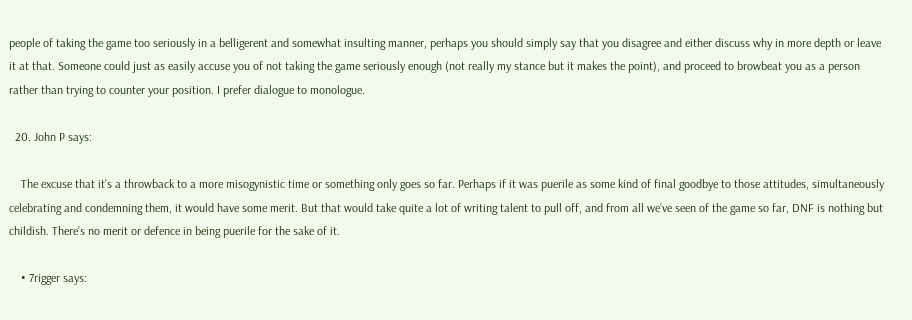people of taking the game too seriously in a belligerent and somewhat insulting manner, perhaps you should simply say that you disagree and either discuss why in more depth or leave it at that. Someone could just as easily accuse you of not taking the game seriously enough (not really my stance but it makes the point), and proceed to browbeat you as a person rather than trying to counter your position. I prefer dialogue to monologue.

  20. John P says:

    The excuse that it’s a throwback to a more misogynistic time or something only goes so far. Perhaps if it was puerile as some kind of final goodbye to those attitudes, simultaneously celebrating and condemning them, it would have some merit. But that would take quite a lot of writing talent to pull off, and from all we’ve seen of the game so far, DNF is nothing but childish. There’s no merit or defence in being puerile for the sake of it.

    • 7rigger says: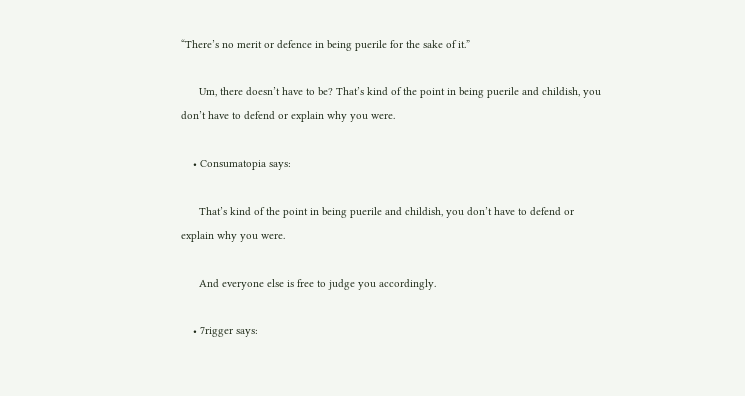“There’s no merit or defence in being puerile for the sake of it.”

      Um, there doesn’t have to be? That’s kind of the point in being puerile and childish, you don’t have to defend or explain why you were.

    • Consumatopia says:

      That’s kind of the point in being puerile and childish, you don’t have to defend or explain why you were.

      And everyone else is free to judge you accordingly.

    • 7rigger says: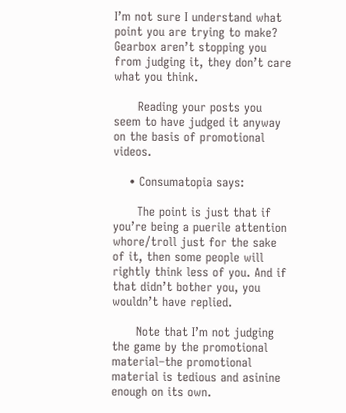I’m not sure I understand what point you are trying to make? Gearbox aren’t stopping you from judging it, they don’t care what you think.

      Reading your posts you seem to have judged it anyway on the basis of promotional videos.

    • Consumatopia says:

      The point is just that if you’re being a puerile attention whore/troll just for the sake of it, then some people will rightly think less of you. And if that didn’t bother you, you wouldn’t have replied.

      Note that I’m not judging the game by the promotional material–the promotional material is tedious and asinine enough on its own.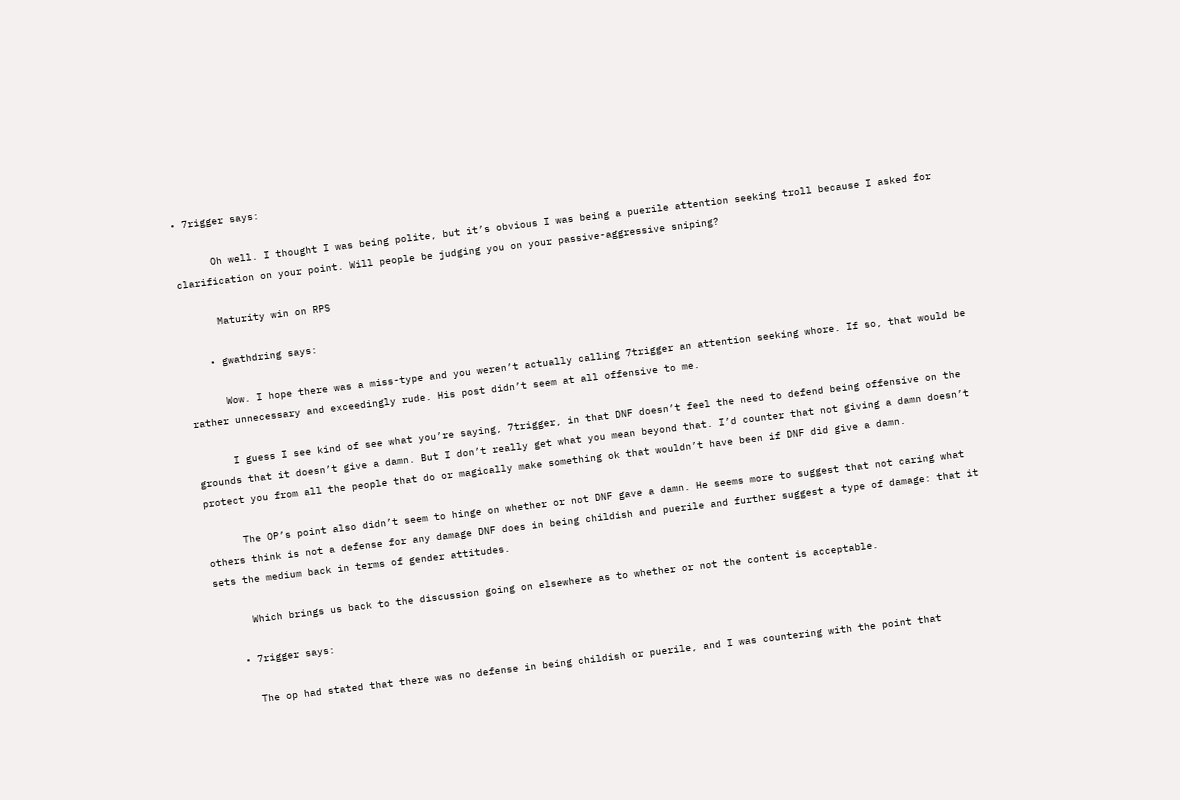• 7rigger says:

      Oh well. I thought I was being polite, but it’s obvious I was being a puerile attention seeking troll because I asked for clarification on your point. Will people be judging you on your passive-aggressive sniping?

      Maturity win on RPS

    • gwathdring says:

      Wow. I hope there was a miss-type and you weren’t actually calling 7trigger an attention seeking whore. If so, that would be rather unnecessary and exceedingly rude. His post didn’t seem at all offensive to me.

      I guess I see kind of see what you’re saying, 7trigger, in that DNF doesn’t feel the need to defend being offensive on the grounds that it doesn’t give a damn. But I don’t really get what you mean beyond that. I’d counter that not giving a damn doesn’t protect you from all the people that do or magically make something ok that wouldn’t have been if DNF did give a damn.

      The OP’s point also didn’t seem to hinge on whether or not DNF gave a damn. He seems more to suggest that not caring what others think is not a defense for any damage DNF does in being childish and puerile and further suggest a type of damage: that it sets the medium back in terms of gender attitudes.

      Which brings us back to the discussion going on elsewhere as to whether or not the content is acceptable.

    • 7rigger says:

      The op had stated that there was no defense in being childish or puerile, and I was countering with the point that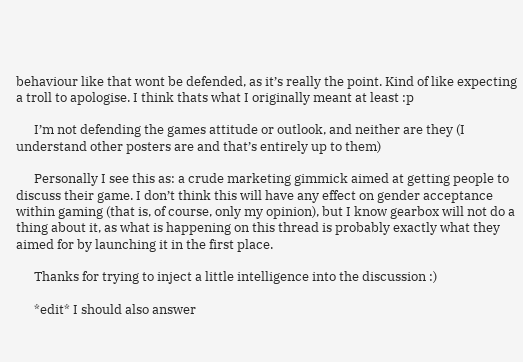behaviour like that wont be defended, as it’s really the point. Kind of like expecting a troll to apologise. I think thats what I originally meant at least :p

      I’m not defending the games attitude or outlook, and neither are they (I understand other posters are and that’s entirely up to them)

      Personally I see this as: a crude marketing gimmick aimed at getting people to discuss their game. I don’t think this will have any effect on gender acceptance within gaming (that is, of course, only my opinion), but I know gearbox will not do a thing about it, as what is happening on this thread is probably exactly what they aimed for by launching it in the first place.

      Thanks for trying to inject a little intelligence into the discussion :)

      *edit* I should also answer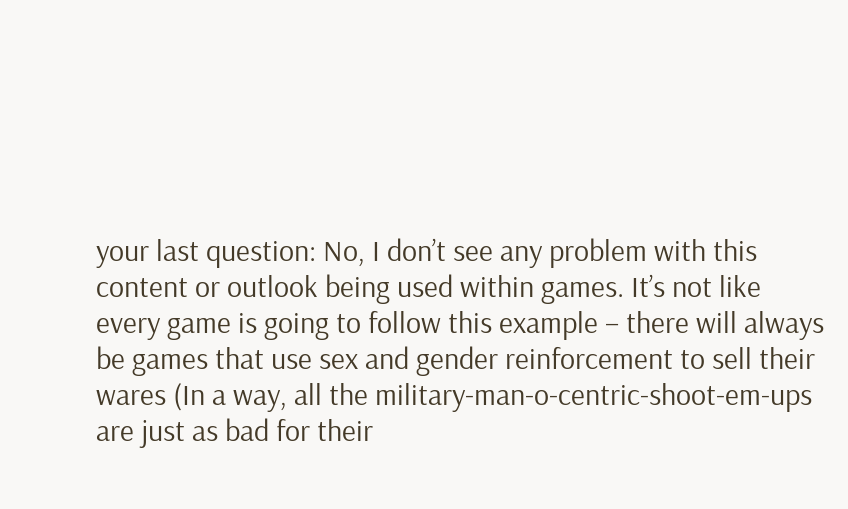your last question: No, I don’t see any problem with this content or outlook being used within games. It’s not like every game is going to follow this example – there will always be games that use sex and gender reinforcement to sell their wares (In a way, all the military-man-o-centric-shoot-em-ups are just as bad for their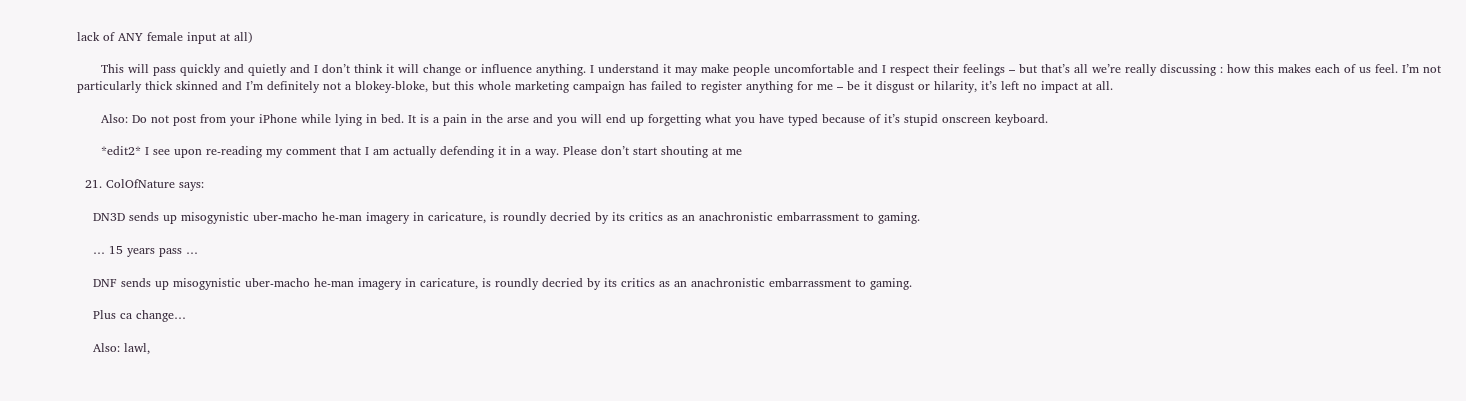lack of ANY female input at all)

      This will pass quickly and quietly and I don’t think it will change or influence anything. I understand it may make people uncomfortable and I respect their feelings – but that’s all we’re really discussing : how this makes each of us feel. I’m not particularly thick skinned and I’m definitely not a blokey-bloke, but this whole marketing campaign has failed to register anything for me – be it disgust or hilarity, it’s left no impact at all.

      Also: Do not post from your iPhone while lying in bed. It is a pain in the arse and you will end up forgetting what you have typed because of it’s stupid onscreen keyboard.

      *edit2* I see upon re-reading my comment that I am actually defending it in a way. Please don’t start shouting at me

  21. ColOfNature says:

    DN3D sends up misogynistic uber-macho he-man imagery in caricature, is roundly decried by its critics as an anachronistic embarrassment to gaming.

    … 15 years pass …

    DNF sends up misogynistic uber-macho he-man imagery in caricature, is roundly decried by its critics as an anachronistic embarrassment to gaming.

    Plus ca change…

    Also: lawl,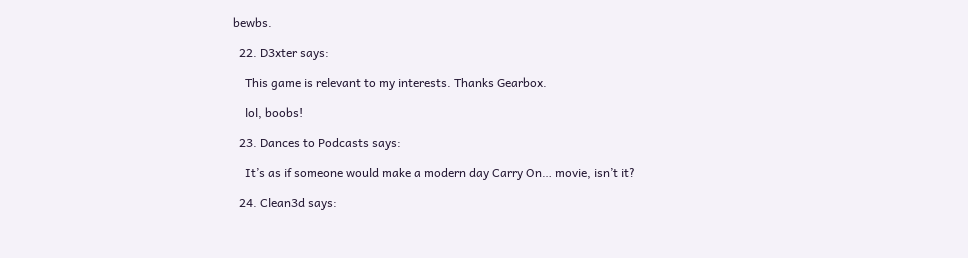bewbs.

  22. D3xter says:

    This game is relevant to my interests. Thanks Gearbox.

    lol, boobs!

  23. Dances to Podcasts says:

    It’s as if someone would make a modern day Carry On… movie, isn’t it?

  24. Clean3d says: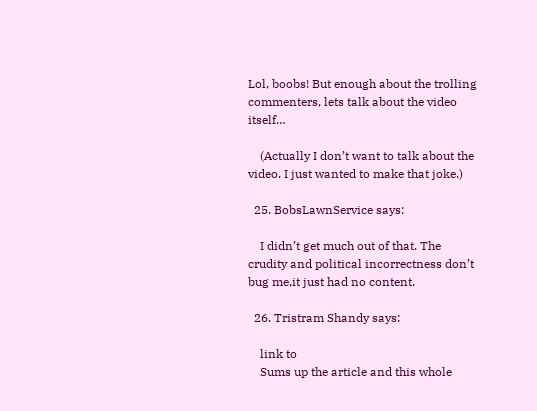Lol, boobs! But enough about the trolling commenters, lets talk about the video itself…

    (Actually I don’t want to talk about the video. I just wanted to make that joke.)

  25. BobsLawnService says:

    I didn’t get much out of that. The crudity and political incorrectness don’t bug me,it just had no content.

  26. Tristram Shandy says:

    link to
    Sums up the article and this whole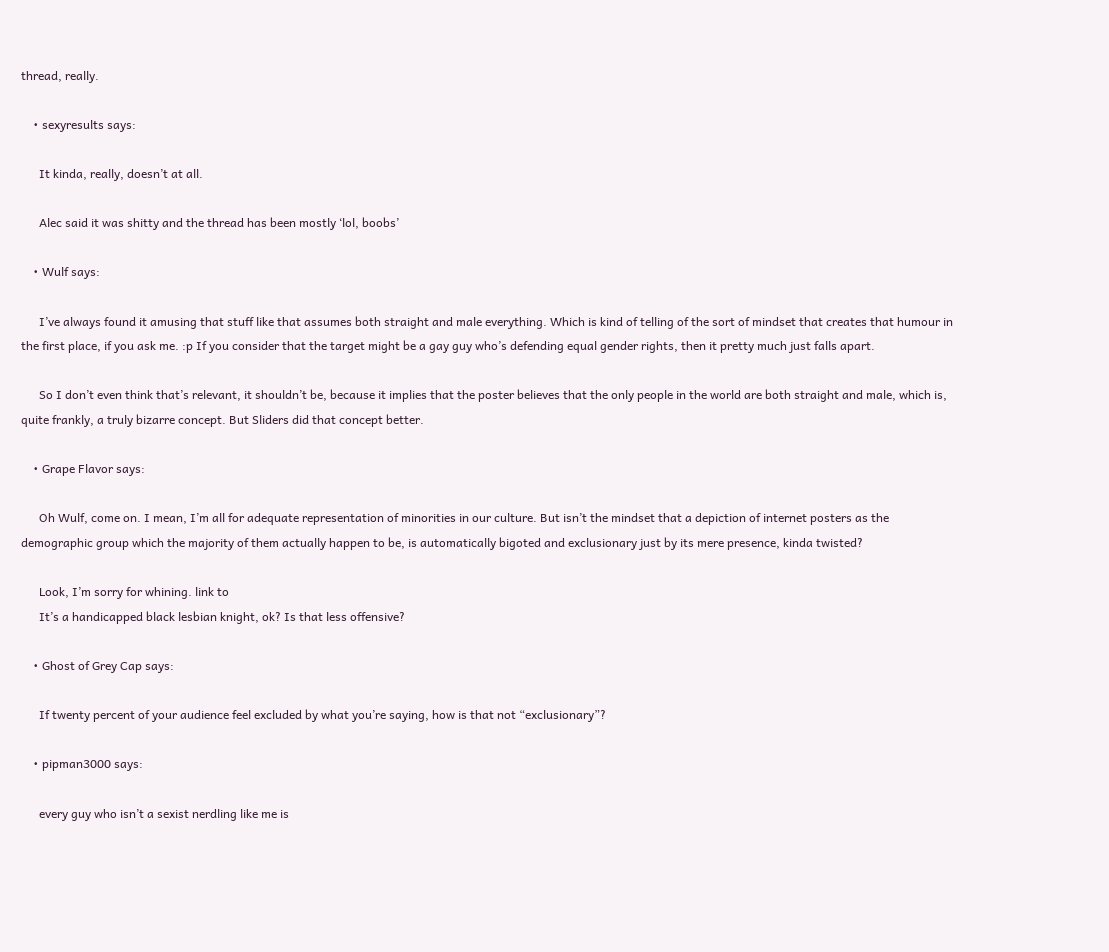thread, really.

    • sexyresults says:

      It kinda, really, doesn’t at all.

      Alec said it was shitty and the thread has been mostly ‘lol, boobs’

    • Wulf says:

      I’ve always found it amusing that stuff like that assumes both straight and male everything. Which is kind of telling of the sort of mindset that creates that humour in the first place, if you ask me. :p If you consider that the target might be a gay guy who’s defending equal gender rights, then it pretty much just falls apart.

      So I don’t even think that’s relevant, it shouldn’t be, because it implies that the poster believes that the only people in the world are both straight and male, which is, quite frankly, a truly bizarre concept. But Sliders did that concept better.

    • Grape Flavor says:

      Oh Wulf, come on. I mean, I’m all for adequate representation of minorities in our culture. But isn’t the mindset that a depiction of internet posters as the demographic group which the majority of them actually happen to be, is automatically bigoted and exclusionary just by its mere presence, kinda twisted?

      Look, I’m sorry for whining. link to
      It’s a handicapped black lesbian knight, ok? Is that less offensive?

    • Ghost of Grey Cap says:

      If twenty percent of your audience feel excluded by what you’re saying, how is that not “exclusionary”?

    • pipman3000 says:

      every guy who isn’t a sexist nerdling like me is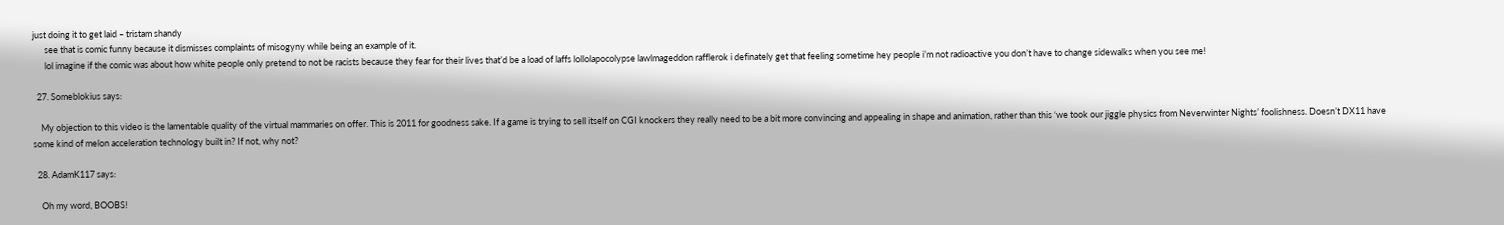just doing it to get laid – tristam shandy
      see that is comic funny because it dismisses complaints of misogyny while being an example of it.
      lol imagine if the comic was about how white people only pretend to not be racists because they fear for their lives that’d be a load of laffs lollolapocolypse lawlmageddon rafflerok i definately get that feeling sometime hey people i’m not radioactive you don’t have to change sidewalks when you see me!

  27. Someblokius says:

    My objection to this video is the lamentable quality of the virtual mammaries on offer. This is 2011 for goodness sake. If a game is trying to sell itself on CGI knockers they really need to be a bit more convincing and appealing in shape and animation, rather than this ‘we took our jiggle physics from Neverwinter Nights’ foolishness. Doesn’t DX11 have some kind of melon acceleration technology built in? If not, why not?

  28. AdamK117 says:

    Oh my word, BOOBS!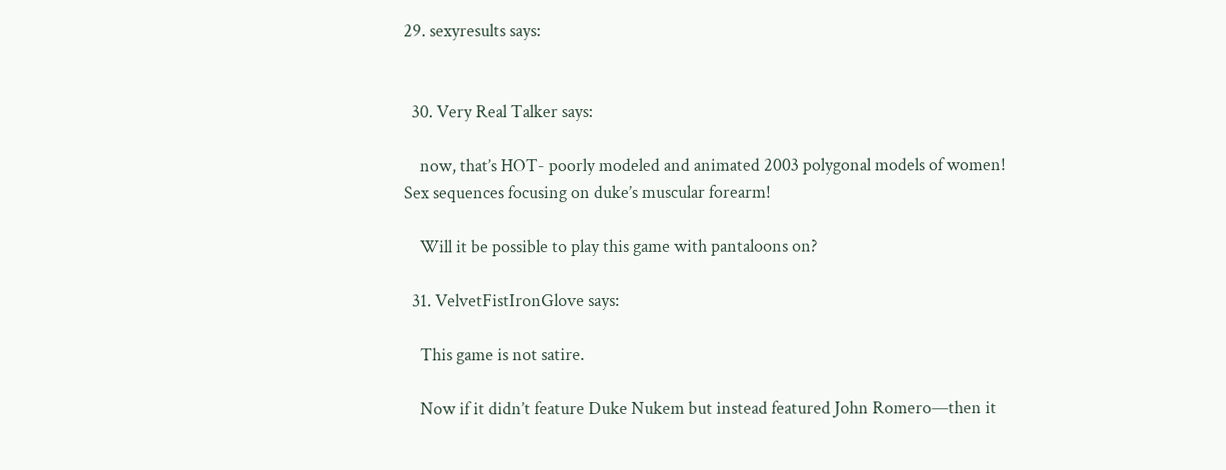29. sexyresults says:


  30. Very Real Talker says:

    now, that’s HOT- poorly modeled and animated 2003 polygonal models of women! Sex sequences focusing on duke’s muscular forearm!

    Will it be possible to play this game with pantaloons on?

  31. VelvetFistIronGlove says:

    This game is not satire.

    Now if it didn’t feature Duke Nukem but instead featured John Romero—then it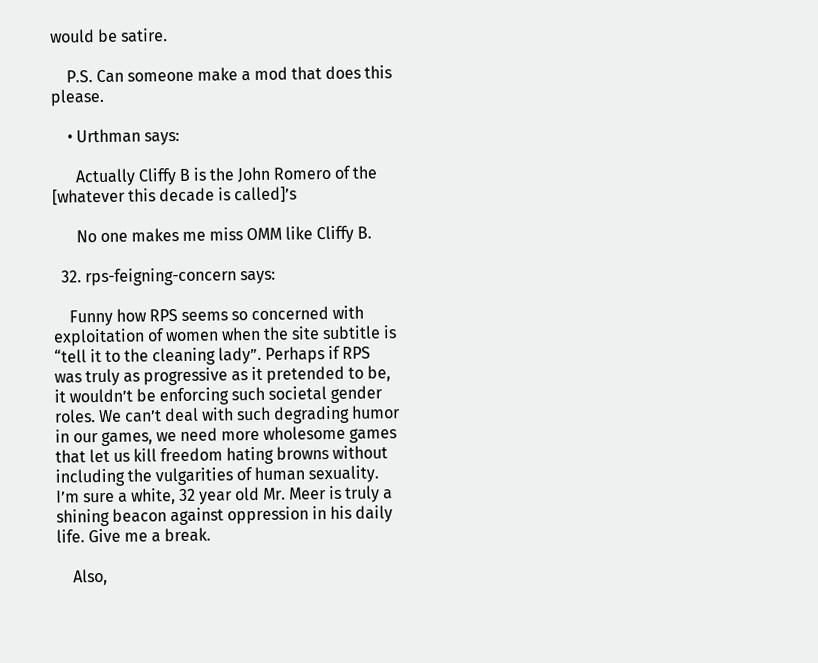would be satire.

    P.S. Can someone make a mod that does this please.

    • Urthman says:

      Actually Cliffy B is the John Romero of the [whatever this decade is called]’s

      No one makes me miss OMM like Cliffy B.

  32. rps-feigning-concern says:

    Funny how RPS seems so concerned with exploitation of women when the site subtitle is “tell it to the cleaning lady”. Perhaps if RPS was truly as progressive as it pretended to be, it wouldn’t be enforcing such societal gender roles. We can’t deal with such degrading humor in our games, we need more wholesome games that let us kill freedom hating browns without including the vulgarities of human sexuality. I’m sure a white, 32 year old Mr. Meer is truly a shining beacon against oppression in his daily life. Give me a break.

    Also,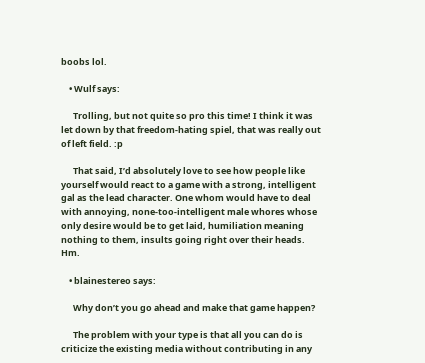boobs lol.

    • Wulf says:

      Trolling, but not quite so pro this time! I think it was let down by that freedom-hating spiel, that was really out of left field. :p

      That said, I’d absolutely love to see how people like yourself would react to a game with a strong, intelligent gal as the lead character. One whom would have to deal with annoying, none-too-intelligent male whores whose only desire would be to get laid, humiliation meaning nothing to them, insults going right over their heads. Hm.

    • blainestereo says:

      Why don’t you go ahead and make that game happen?

      The problem with your type is that all you can do is criticize the existing media without contributing in any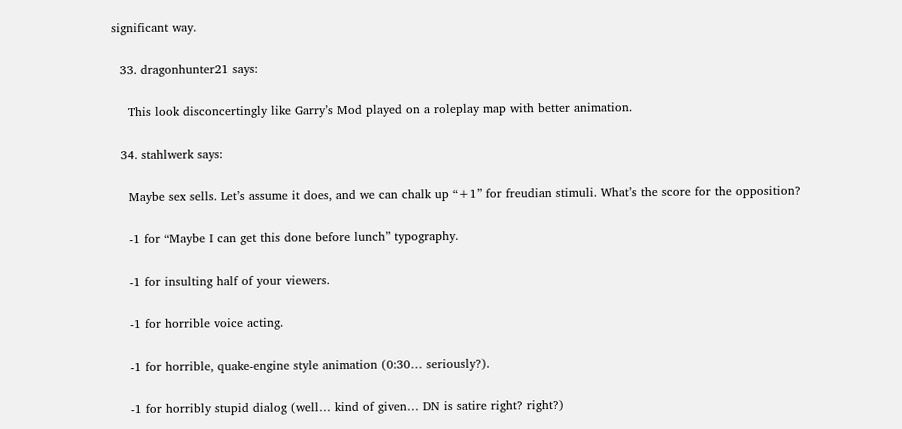significant way.

  33. dragonhunter21 says:

    This look disconcertingly like Garry’s Mod played on a roleplay map with better animation.

  34. stahlwerk says:

    Maybe sex sells. Let’s assume it does, and we can chalk up “+1” for freudian stimuli. What’s the score for the opposition?

    -1 for “Maybe I can get this done before lunch” typography.

    -1 for insulting half of your viewers.

    -1 for horrible voice acting.

    -1 for horrible, quake-engine style animation (0:30… seriously?).

    -1 for horribly stupid dialog (well… kind of given… DN is satire right? right?)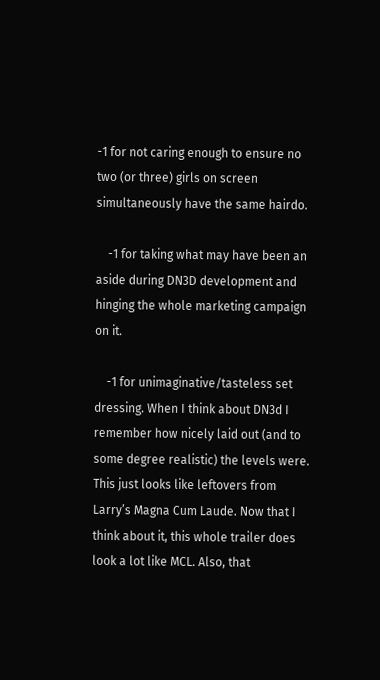-1 for not caring enough to ensure no two (or three) girls on screen simultaneously have the same hairdo.

    -1 for taking what may have been an aside during DN3D development and hinging the whole marketing campaign on it.

    -1 for unimaginative/tasteless set dressing. When I think about DN3d I remember how nicely laid out (and to some degree realistic) the levels were. This just looks like leftovers from Larry’s Magna Cum Laude. Now that I think about it, this whole trailer does look a lot like MCL. Also, that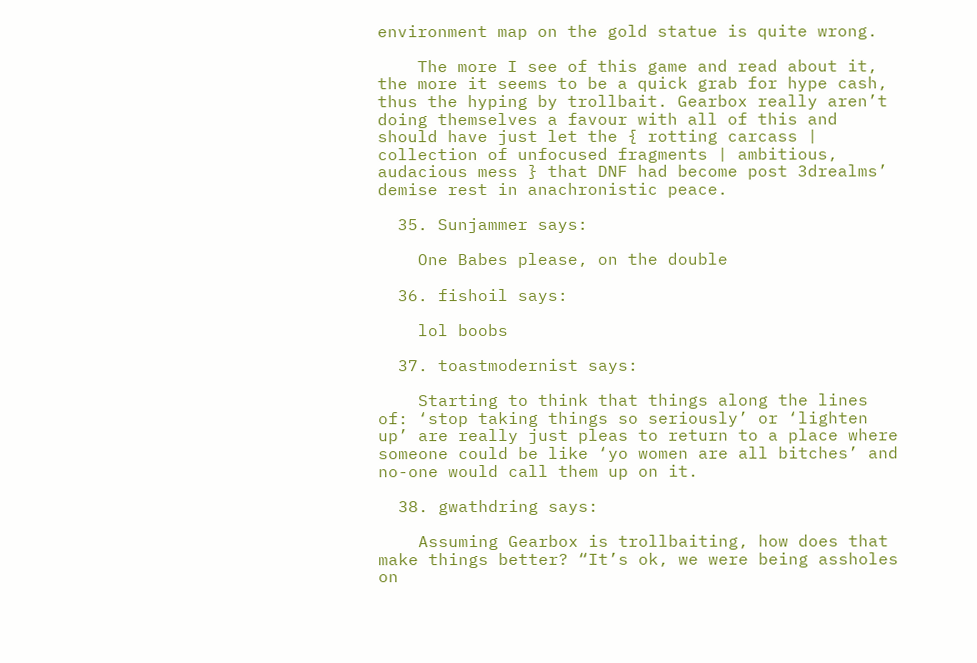environment map on the gold statue is quite wrong.

    The more I see of this game and read about it, the more it seems to be a quick grab for hype cash, thus the hyping by trollbait. Gearbox really aren’t doing themselves a favour with all of this and should have just let the { rotting carcass | collection of unfocused fragments | ambitious, audacious mess } that DNF had become post 3drealms’ demise rest in anachronistic peace.

  35. Sunjammer says:

    One Babes please, on the double

  36. fishoil says:

    lol boobs

  37. toastmodernist says:

    Starting to think that things along the lines of: ‘stop taking things so seriously’ or ‘lighten up’ are really just pleas to return to a place where someone could be like ‘yo women are all bitches’ and no-one would call them up on it.

  38. gwathdring says:

    Assuming Gearbox is trollbaiting, how does that make things better? “It’s ok, we were being assholes on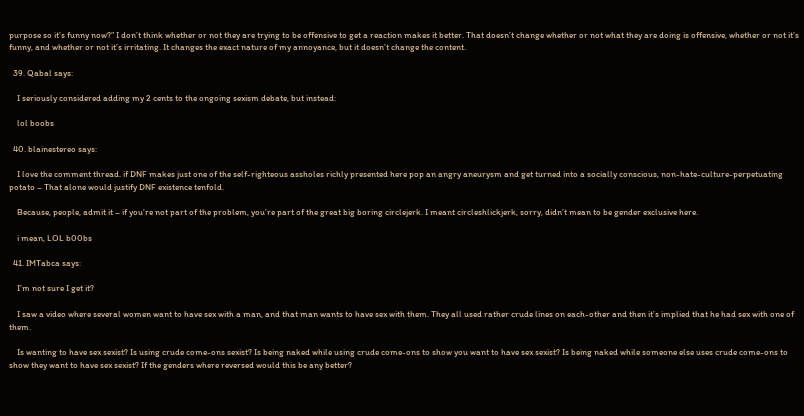purpose so it’s funny now?” I don’t think whether or not they are trying to be offensive to get a reaction makes it better. That doesn’t change whether or not what they are doing is offensive, whether or not it’s funny, and whether or not it’s irritating. It changes the exact nature of my annoyance, but it doesn’t change the content.

  39. Qabal says:

    I seriously considered adding my 2 cents to the ongoing sexism debate, but instead:

    lol boobs

  40. blainestereo says:

    I love the comment thread. if DNF makes just one of the self-righteous assholes richly presented here pop an angry aneurysm and get turned into a socially conscious, non-hate-culture-perpetuating potato – That alone would justify DNF existence tenfold.

    Because, people, admit it – if you’re not part of the problem, you’re part of the great big boring circlejerk. I meant circleshlickjerk, sorry, didn’t mean to be gender exclusive here.

    i mean, LOL b00bs

  41. IMTabca says:

    I’m not sure I get it?

    I saw a video where several women want to have sex with a man, and that man wants to have sex with them. They all used rather crude lines on each-other and then it’s implied that he had sex with one of them.

    Is wanting to have sex sexist? Is using crude come-ons sexist? Is being naked while using crude come-ons to show you want to have sex sexist? Is being naked while someone else uses crude come-ons to show they want to have sex sexist? If the genders where reversed would this be any better?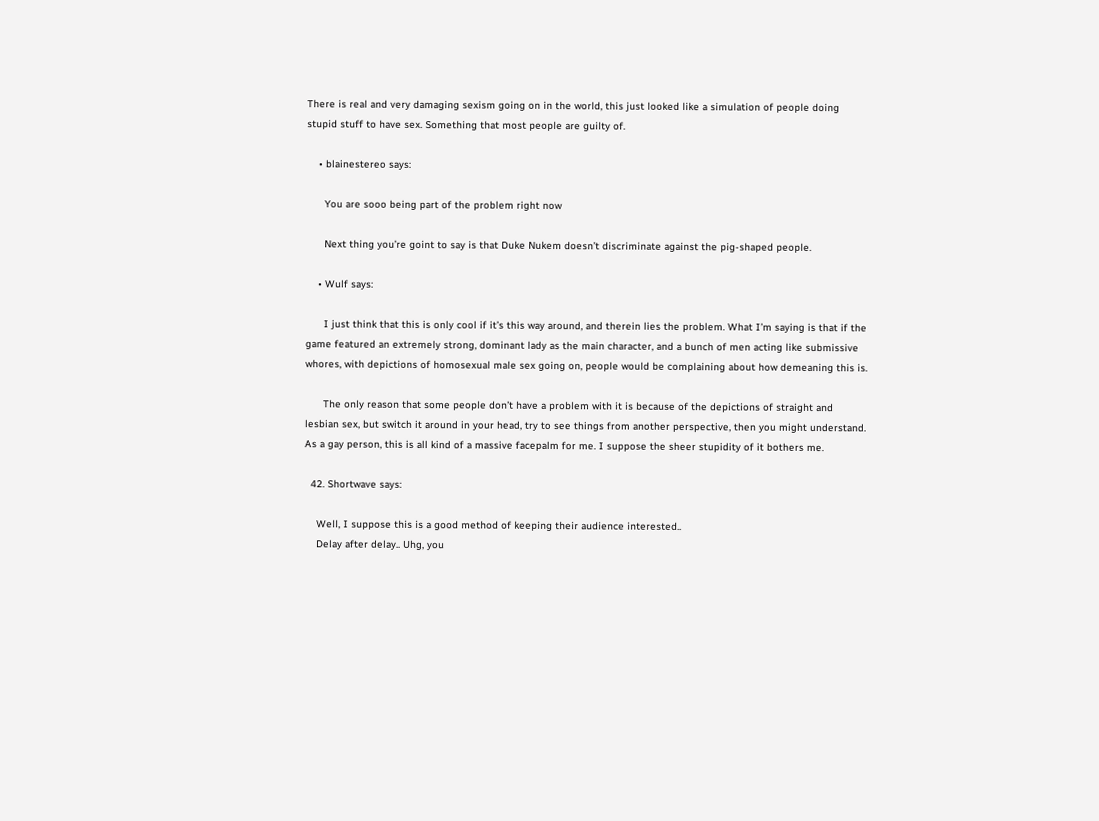There is real and very damaging sexism going on in the world, this just looked like a simulation of people doing stupid stuff to have sex. Something that most people are guilty of.

    • blainestereo says:

      You are sooo being part of the problem right now

      Next thing you’re goint to say is that Duke Nukem doesn’t discriminate against the pig-shaped people.

    • Wulf says:

      I just think that this is only cool if it’s this way around, and therein lies the problem. What I’m saying is that if the game featured an extremely strong, dominant lady as the main character, and a bunch of men acting like submissive whores, with depictions of homosexual male sex going on, people would be complaining about how demeaning this is.

      The only reason that some people don’t have a problem with it is because of the depictions of straight and lesbian sex, but switch it around in your head, try to see things from another perspective, then you might understand. As a gay person, this is all kind of a massive facepalm for me. I suppose the sheer stupidity of it bothers me.

  42. Shortwave says:

    Well, I suppose this is a good method of keeping their audience interested..
    Delay after delay.. Uhg, you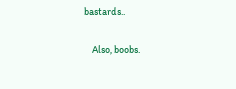bastards..

    Also, boobs.